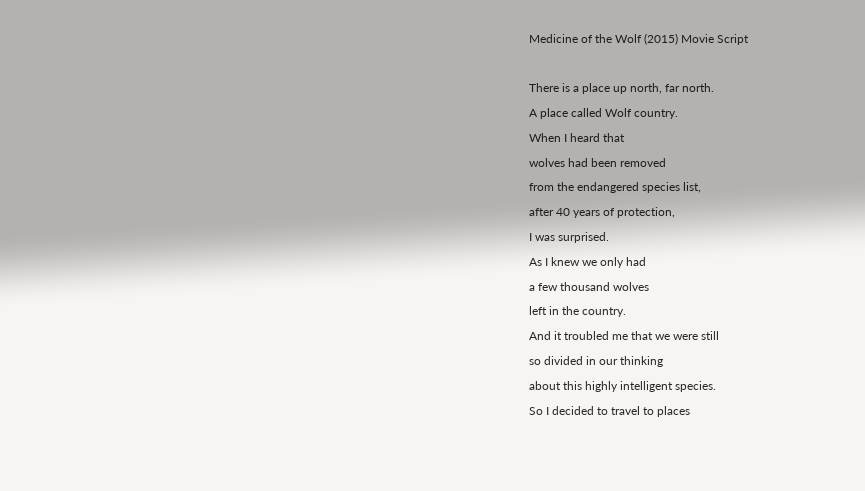Medicine of the Wolf (2015) Movie Script

There is a place up north, far north.
A place called Wolf country.
When I heard that
wolves had been removed
from the endangered species list,
after 40 years of protection,
I was surprised.
As I knew we only had
a few thousand wolves
left in the country.
And it troubled me that we were still
so divided in our thinking
about this highly intelligent species.
So I decided to travel to places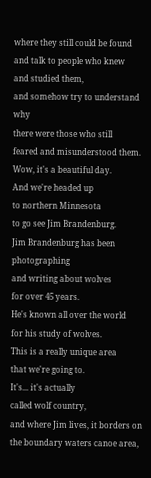where they still could be found
and talk to people who knew
and studied them,
and somehow try to understand why
there were those who still
feared and misunderstood them.
Wow, it's a beautiful day.
And we're headed up
to northern Minnesota
to go see Jim Brandenburg.
Jim Brandenburg has been photographing
and writing about wolves
for over 45 years.
He's known all over the world
for his study of wolves.
This is a really unique area
that we're going to.
It's... it's actually
called wolf country,
and where Jim lives, it borders on
the boundary waters canoe area,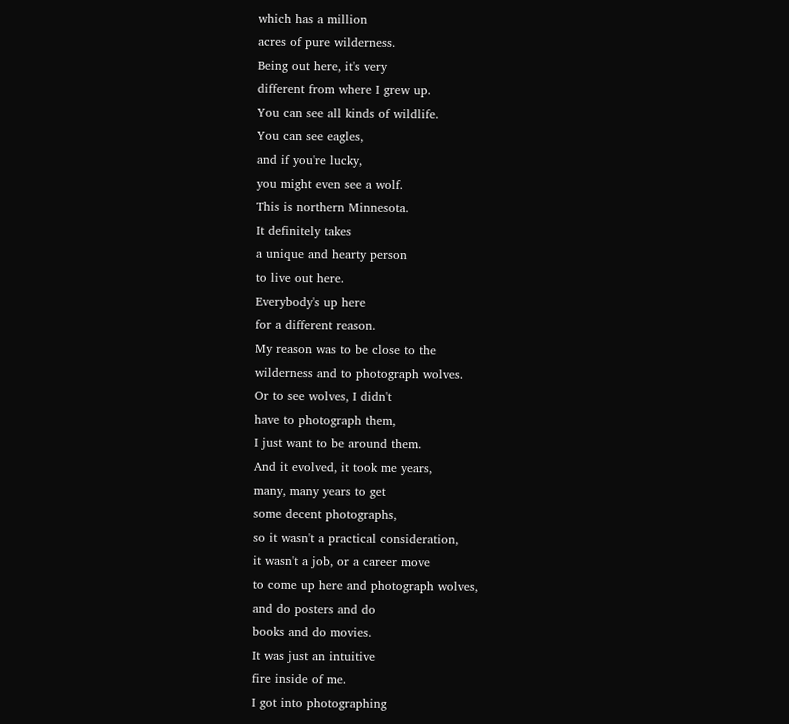which has a million
acres of pure wilderness.
Being out here, it's very
different from where I grew up.
You can see all kinds of wildlife.
You can see eagles,
and if you're lucky,
you might even see a wolf.
This is northern Minnesota.
It definitely takes
a unique and hearty person
to live out here.
Everybody's up here
for a different reason.
My reason was to be close to the
wilderness and to photograph wolves.
Or to see wolves, I didn't
have to photograph them,
I just want to be around them.
And it evolved, it took me years,
many, many years to get
some decent photographs,
so it wasn't a practical consideration,
it wasn't a job, or a career move
to come up here and photograph wolves,
and do posters and do
books and do movies.
It was just an intuitive
fire inside of me.
I got into photographing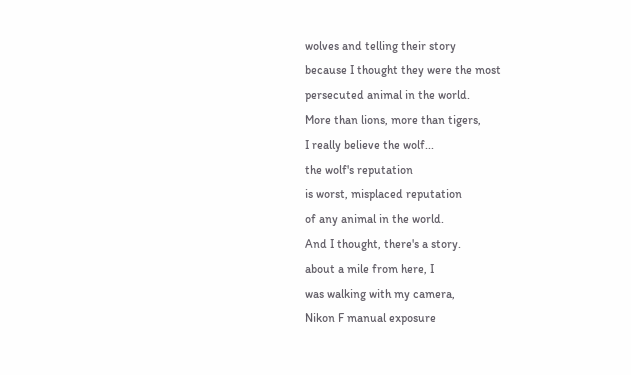wolves and telling their story
because I thought they were the most
persecuted animal in the world.
More than lions, more than tigers,
I really believe the wolf...
the wolf's reputation
is worst, misplaced reputation
of any animal in the world.
And I thought, there's a story.
about a mile from here, I
was walking with my camera,
Nikon F manual exposure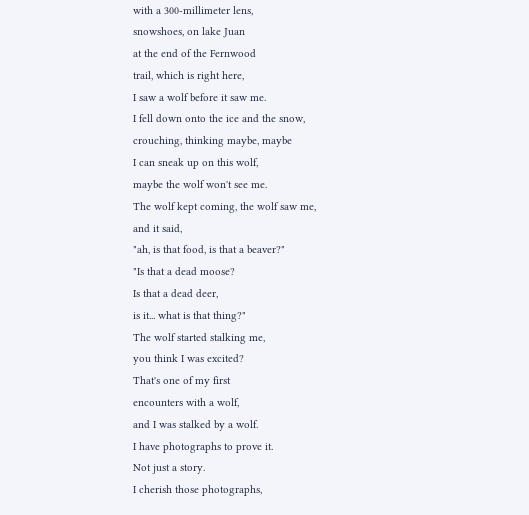with a 300-millimeter lens,
snowshoes, on lake Juan
at the end of the Fernwood
trail, which is right here,
I saw a wolf before it saw me.
I fell down onto the ice and the snow,
crouching, thinking maybe, maybe
I can sneak up on this wolf,
maybe the wolf won't see me.
The wolf kept coming, the wolf saw me,
and it said,
"ah, is that food, is that a beaver?"
"Is that a dead moose?
Is that a dead deer,
is it... what is that thing?"
The wolf started stalking me,
you think I was excited?
That's one of my first
encounters with a wolf,
and I was stalked by a wolf.
I have photographs to prove it.
Not just a story.
I cherish those photographs,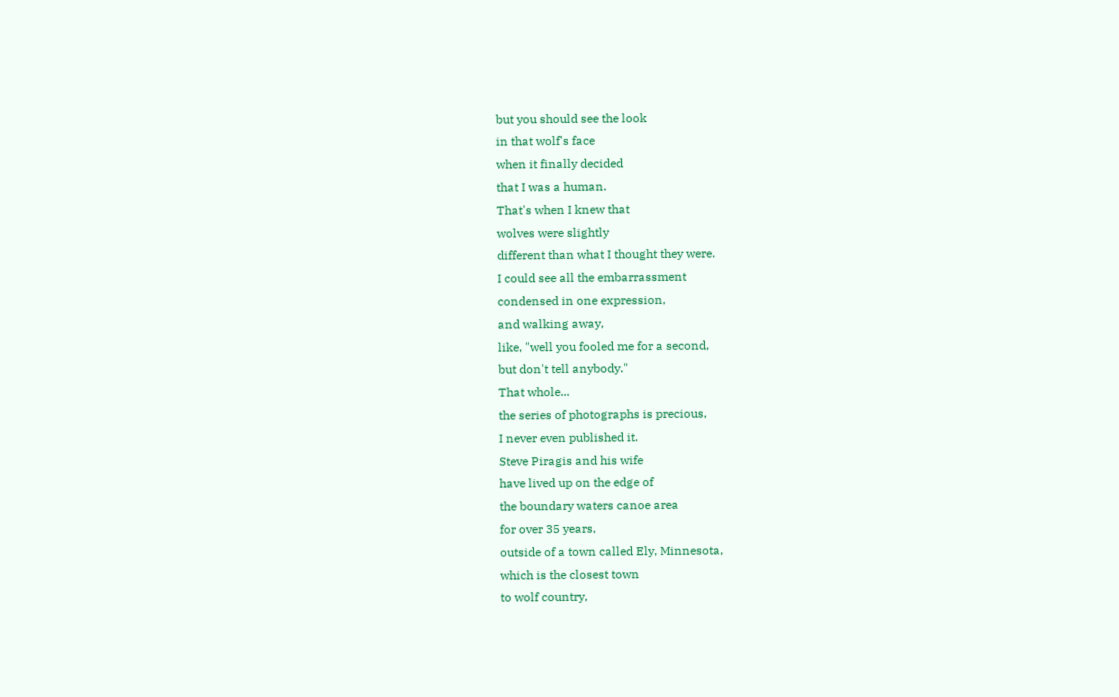but you should see the look
in that wolf's face
when it finally decided
that I was a human.
That's when I knew that
wolves were slightly
different than what I thought they were.
I could see all the embarrassment
condensed in one expression,
and walking away,
like, "well you fooled me for a second,
but don't tell anybody."
That whole...
the series of photographs is precious,
I never even published it.
Steve Piragis and his wife
have lived up on the edge of
the boundary waters canoe area
for over 35 years,
outside of a town called Ely, Minnesota,
which is the closest town
to wolf country,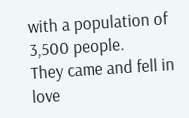with a population of 3,500 people.
They came and fell in love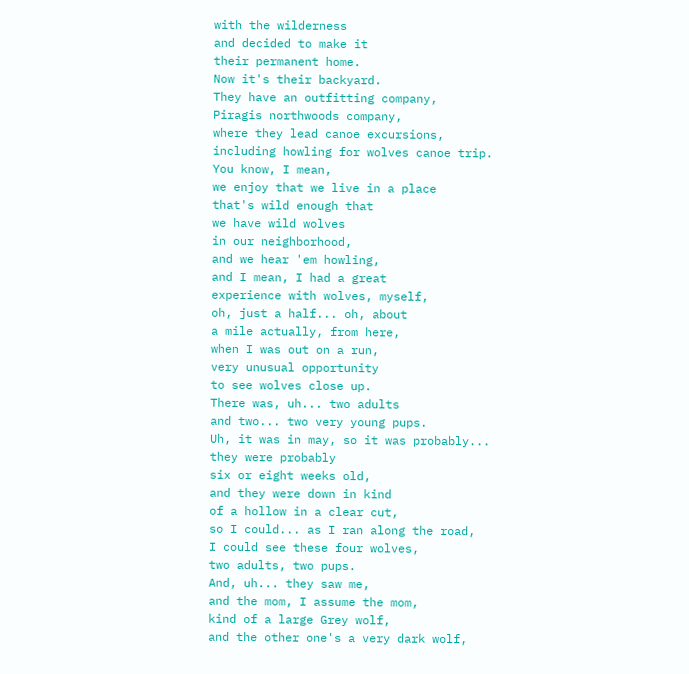with the wilderness
and decided to make it
their permanent home.
Now it's their backyard.
They have an outfitting company,
Piragis northwoods company,
where they lead canoe excursions,
including howling for wolves canoe trip.
You know, I mean,
we enjoy that we live in a place
that's wild enough that
we have wild wolves
in our neighborhood,
and we hear 'em howling,
and I mean, I had a great
experience with wolves, myself,
oh, just a half... oh, about
a mile actually, from here,
when I was out on a run,
very unusual opportunity
to see wolves close up.
There was, uh... two adults
and two... two very young pups.
Uh, it was in may, so it was probably...
they were probably
six or eight weeks old,
and they were down in kind
of a hollow in a clear cut,
so I could... as I ran along the road,
I could see these four wolves,
two adults, two pups.
And, uh... they saw me,
and the mom, I assume the mom,
kind of a large Grey wolf,
and the other one's a very dark wolf,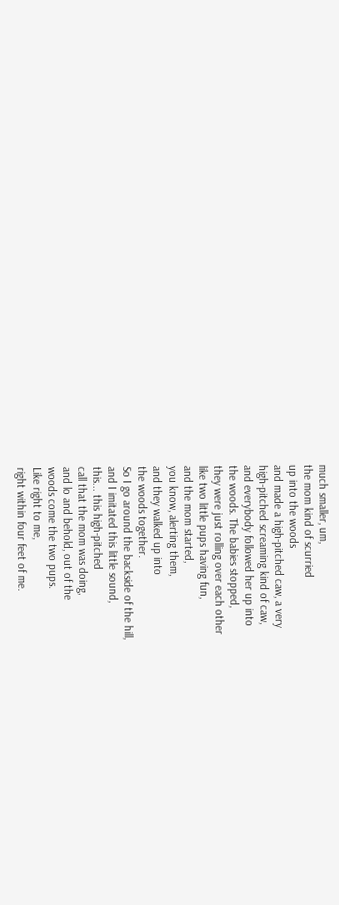much smaller, um,
the mom kind of scurried
up into the woods
and made a high-pitched caw, a very
high-pitched screaming kind of caw,
and everybody followed her up into
the woods. The babies stopped,
they were just rolling over each other
like two little pups having fun,
and the mom started,
you know, alerting them,
and they walked up into
the woods together.
So I go around the backside of the hill,
and I imitated this little sound,
this... this high-pitched
call that the mom was doing,
and lo and behold, out of the
woods come the two pups.
Like right to me,
right within four feet of me.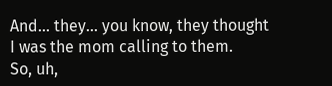And... they... you know, they thought
I was the mom calling to them.
So, uh,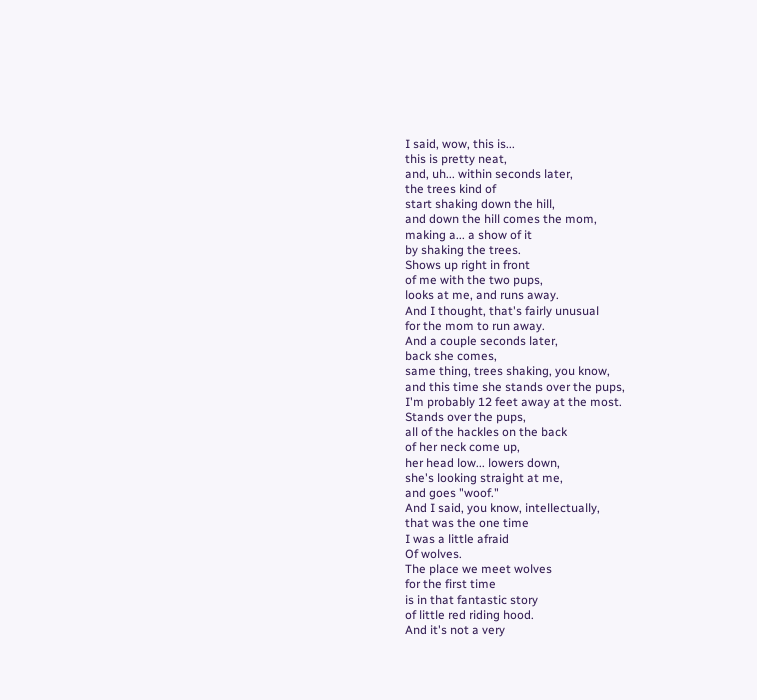I said, wow, this is...
this is pretty neat,
and, uh... within seconds later,
the trees kind of
start shaking down the hill,
and down the hill comes the mom,
making a... a show of it
by shaking the trees.
Shows up right in front
of me with the two pups,
looks at me, and runs away.
And I thought, that's fairly unusual
for the mom to run away.
And a couple seconds later,
back she comes,
same thing, trees shaking, you know,
and this time she stands over the pups,
I'm probably 12 feet away at the most.
Stands over the pups,
all of the hackles on the back
of her neck come up,
her head low... lowers down,
she's looking straight at me,
and goes "woof."
And I said, you know, intellectually,
that was the one time
I was a little afraid
Of wolves.
The place we meet wolves
for the first time
is in that fantastic story
of little red riding hood.
And it's not a very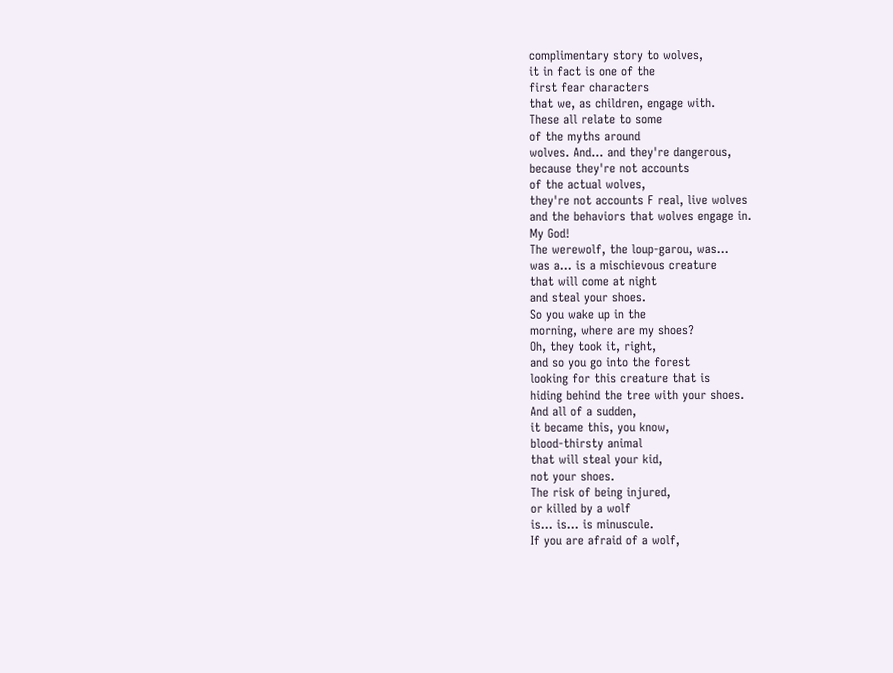complimentary story to wolves,
it in fact is one of the
first fear characters
that we, as children, engage with.
These all relate to some
of the myths around
wolves. And... and they're dangerous,
because they're not accounts
of the actual wolves,
they're not accounts F real, live wolves
and the behaviors that wolves engage in.
My God!
The werewolf, the loup-garou, was...
was a... is a mischievous creature
that will come at night
and steal your shoes.
So you wake up in the
morning, where are my shoes?
Oh, they took it, right,
and so you go into the forest
looking for this creature that is
hiding behind the tree with your shoes.
And all of a sudden,
it became this, you know,
blood-thirsty animal
that will steal your kid,
not your shoes.
The risk of being injured,
or killed by a wolf
is... is... is minuscule.
If you are afraid of a wolf,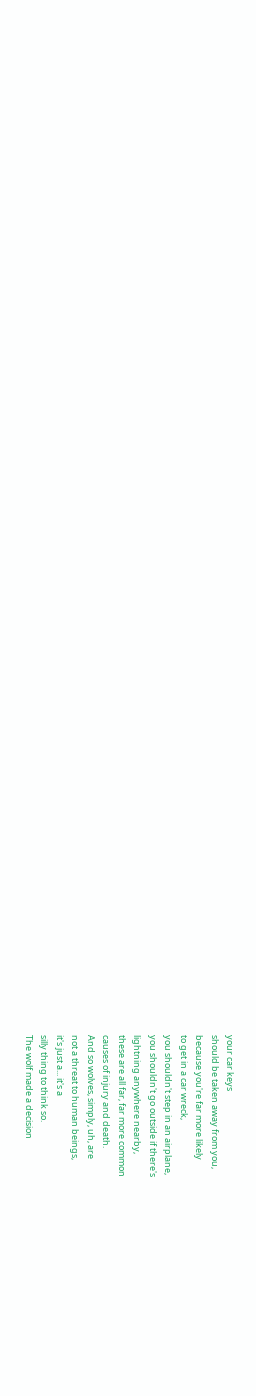your car keys
should be taken away from you,
because you're far more likely
to get in a car wreck,
you shouldn't step in an airplane,
you shouldn't go outside if there's
lightning anywhere nearby,
these are all far, far more common
causes of injury and death.
And so wolves, simply, uh, are
not a threat to human beings,
it's just a... it's a
silly thing to think so.
The wolf made a decision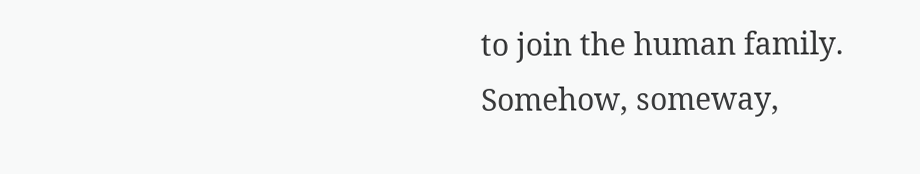to join the human family.
Somehow, someway,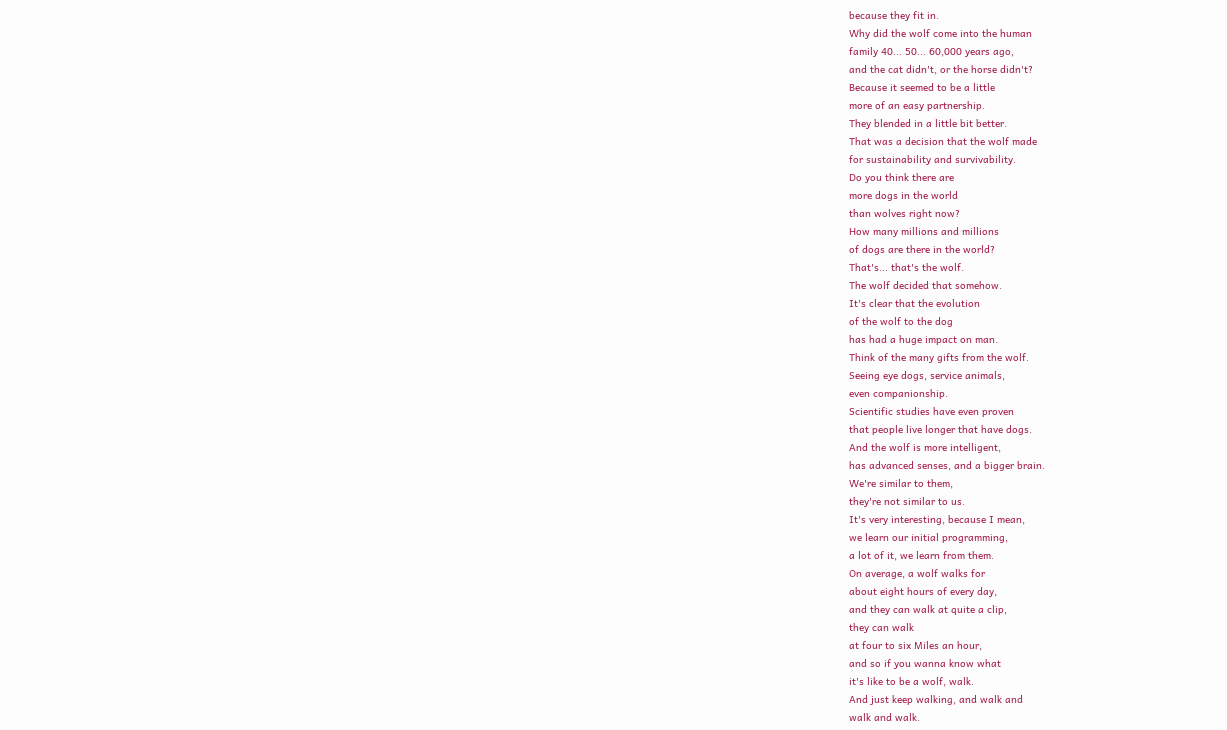because they fit in.
Why did the wolf come into the human
family 40... 50... 60,000 years ago,
and the cat didn't, or the horse didn't?
Because it seemed to be a little
more of an easy partnership.
They blended in a little bit better.
That was a decision that the wolf made
for sustainability and survivability.
Do you think there are
more dogs in the world
than wolves right now?
How many millions and millions
of dogs are there in the world?
That's... that's the wolf.
The wolf decided that somehow.
It's clear that the evolution
of the wolf to the dog
has had a huge impact on man.
Think of the many gifts from the wolf.
Seeing eye dogs, service animals,
even companionship.
Scientific studies have even proven
that people live longer that have dogs.
And the wolf is more intelligent,
has advanced senses, and a bigger brain.
We're similar to them,
they're not similar to us.
It's very interesting, because I mean,
we learn our initial programming,
a lot of it, we learn from them.
On average, a wolf walks for
about eight hours of every day,
and they can walk at quite a clip,
they can walk
at four to six Miles an hour,
and so if you wanna know what
it's like to be a wolf, walk.
And just keep walking, and walk and
walk and walk.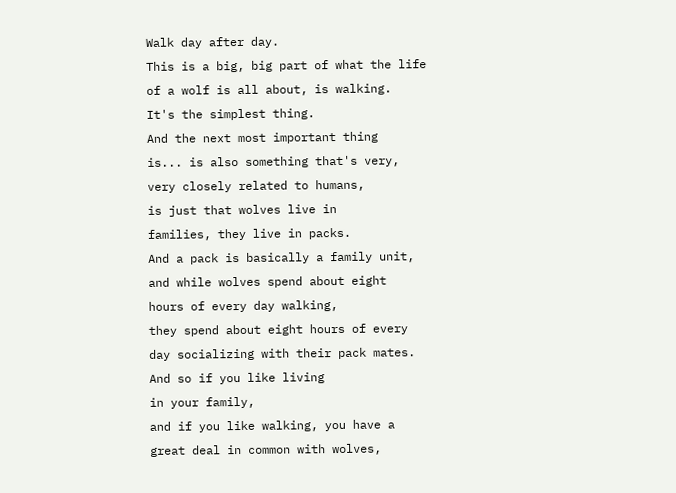Walk day after day.
This is a big, big part of what the life
of a wolf is all about, is walking.
It's the simplest thing.
And the next most important thing
is... is also something that's very,
very closely related to humans,
is just that wolves live in
families, they live in packs.
And a pack is basically a family unit,
and while wolves spend about eight
hours of every day walking,
they spend about eight hours of every
day socializing with their pack mates.
And so if you like living
in your family,
and if you like walking, you have a
great deal in common with wolves,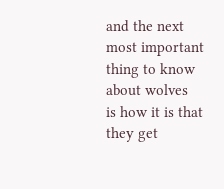and the next most important
thing to know about wolves
is how it is that they get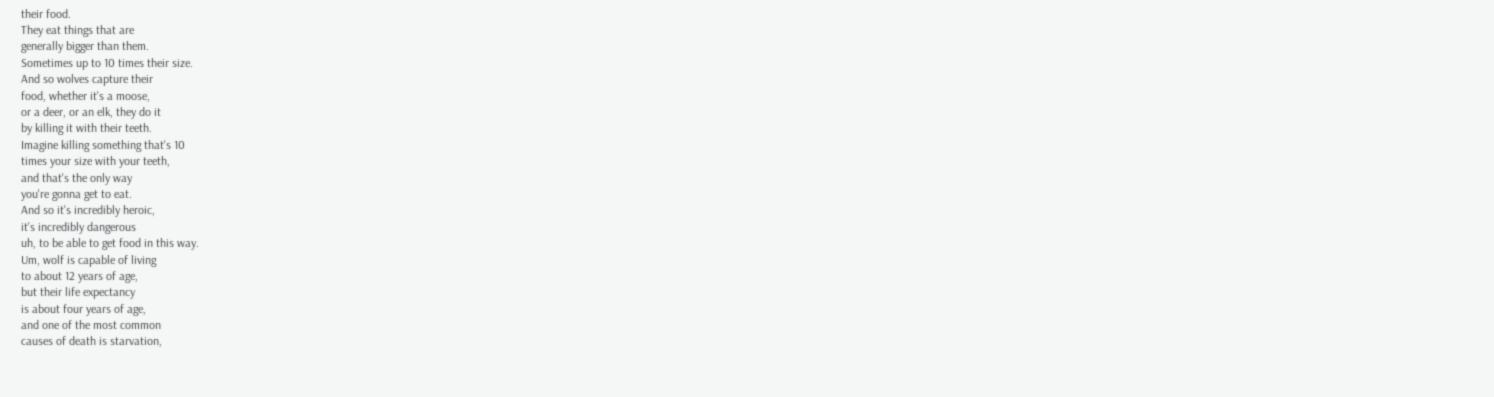their food.
They eat things that are
generally bigger than them.
Sometimes up to 10 times their size.
And so wolves capture their
food, whether it's a moose,
or a deer, or an elk, they do it
by killing it with their teeth.
Imagine killing something that's 10
times your size with your teeth,
and that's the only way
you're gonna get to eat.
And so it's incredibly heroic,
it's incredibly dangerous
uh, to be able to get food in this way.
Um, wolf is capable of living
to about 12 years of age,
but their life expectancy
is about four years of age,
and one of the most common
causes of death is starvation,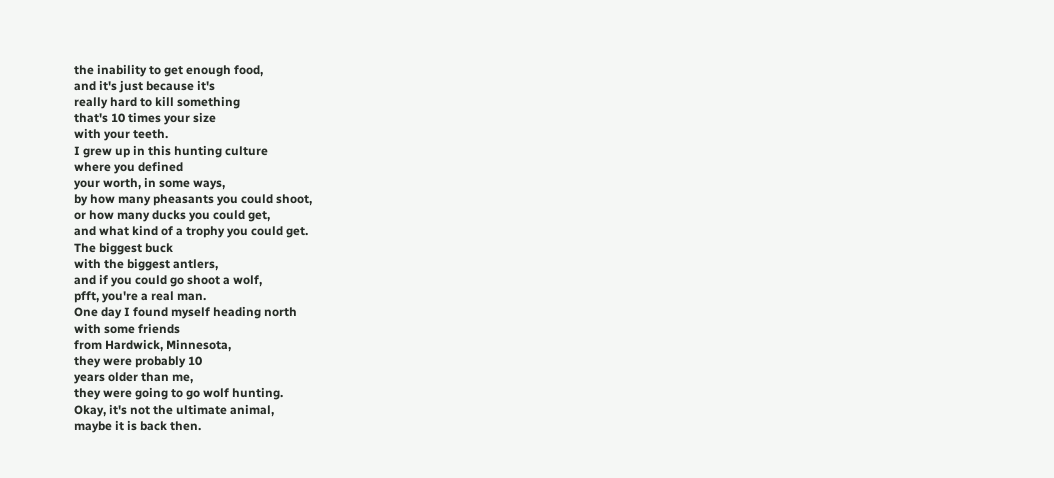the inability to get enough food,
and it's just because it's
really hard to kill something
that's 10 times your size
with your teeth.
I grew up in this hunting culture
where you defined
your worth, in some ways,
by how many pheasants you could shoot,
or how many ducks you could get,
and what kind of a trophy you could get.
The biggest buck
with the biggest antlers,
and if you could go shoot a wolf,
pfft, you're a real man.
One day I found myself heading north
with some friends
from Hardwick, Minnesota,
they were probably 10
years older than me,
they were going to go wolf hunting.
Okay, it's not the ultimate animal,
maybe it is back then.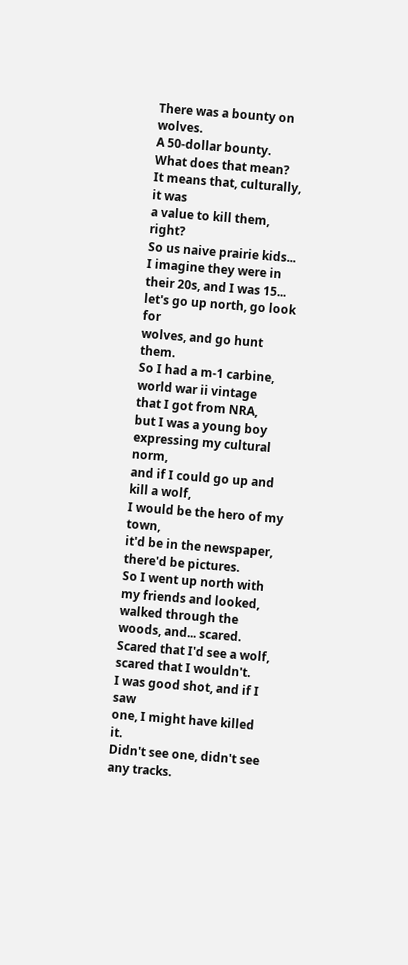There was a bounty on wolves.
A 50-dollar bounty.
What does that mean?
It means that, culturally, it was
a value to kill them, right?
So us naive prairie kids...
I imagine they were in
their 20s, and I was 15...
let's go up north, go look for
wolves, and go hunt them.
So I had a m-1 carbine,
world war ii vintage
that I got from NRA,
but I was a young boy
expressing my cultural norm,
and if I could go up and kill a wolf,
I would be the hero of my town,
it'd be in the newspaper,
there'd be pictures.
So I went up north with
my friends and looked,
walked through the woods, and... scared.
Scared that I'd see a wolf,
scared that I wouldn't.
I was good shot, and if I saw
one, I might have killed it.
Didn't see one, didn't see any tracks.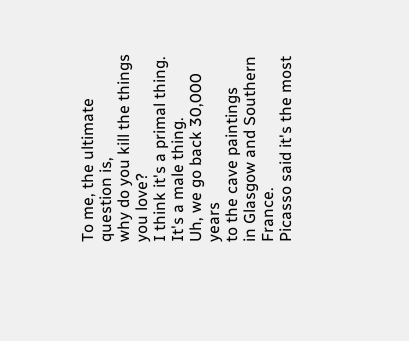To me, the ultimate question is,
why do you kill the things you love?
I think it's a primal thing.
It's a male thing.
Uh, we go back 30,000 years
to the cave paintings
in Glasgow and Southern France.
Picasso said it's the most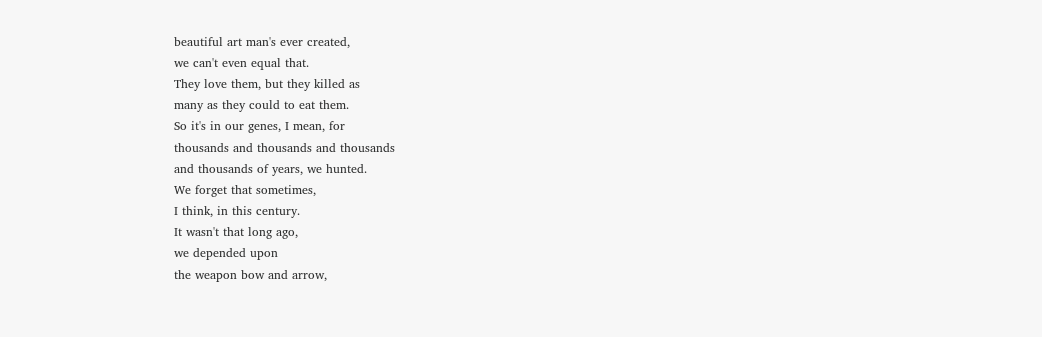beautiful art man's ever created,
we can't even equal that.
They love them, but they killed as
many as they could to eat them.
So it's in our genes, I mean, for
thousands and thousands and thousands
and thousands of years, we hunted.
We forget that sometimes,
I think, in this century.
It wasn't that long ago,
we depended upon
the weapon bow and arrow,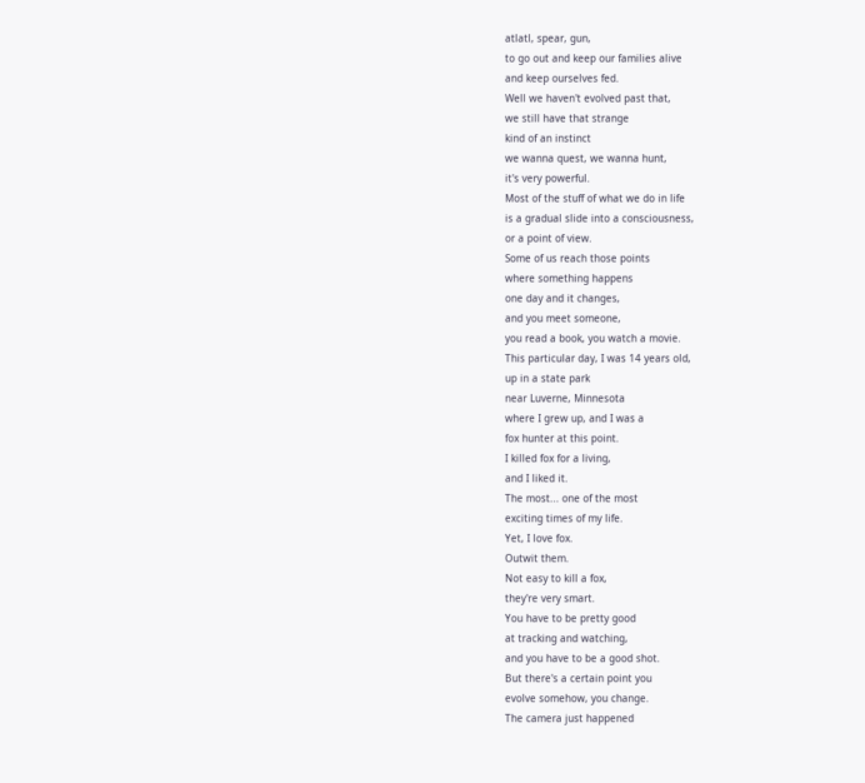atlatl, spear, gun,
to go out and keep our families alive
and keep ourselves fed.
Well we haven't evolved past that,
we still have that strange
kind of an instinct
we wanna quest, we wanna hunt,
it's very powerful.
Most of the stuff of what we do in life
is a gradual slide into a consciousness,
or a point of view.
Some of us reach those points
where something happens
one day and it changes,
and you meet someone,
you read a book, you watch a movie.
This particular day, I was 14 years old,
up in a state park
near Luverne, Minnesota
where I grew up, and I was a
fox hunter at this point.
I killed fox for a living,
and I liked it.
The most... one of the most
exciting times of my life.
Yet, I love fox.
Outwit them.
Not easy to kill a fox,
they're very smart.
You have to be pretty good
at tracking and watching,
and you have to be a good shot.
But there's a certain point you
evolve somehow, you change.
The camera just happened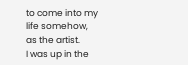to come into my life somehow,
as the artist.
I was up in the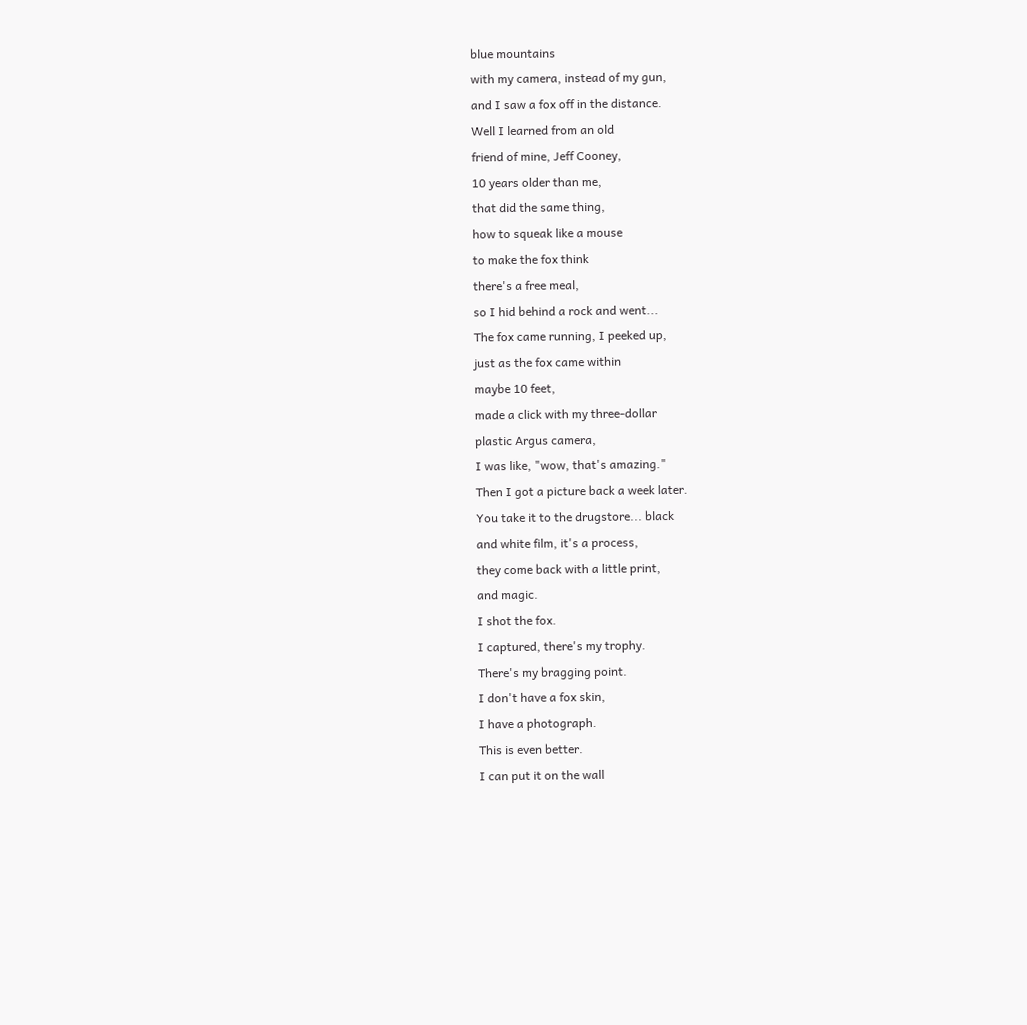blue mountains
with my camera, instead of my gun,
and I saw a fox off in the distance.
Well I learned from an old
friend of mine, Jeff Cooney,
10 years older than me,
that did the same thing,
how to squeak like a mouse
to make the fox think
there's a free meal,
so I hid behind a rock and went...
The fox came running, I peeked up,
just as the fox came within
maybe 10 feet,
made a click with my three-dollar
plastic Argus camera,
I was like, "wow, that's amazing."
Then I got a picture back a week later.
You take it to the drugstore... black
and white film, it's a process,
they come back with a little print,
and magic.
I shot the fox.
I captured, there's my trophy.
There's my bragging point.
I don't have a fox skin,
I have a photograph.
This is even better.
I can put it on the wall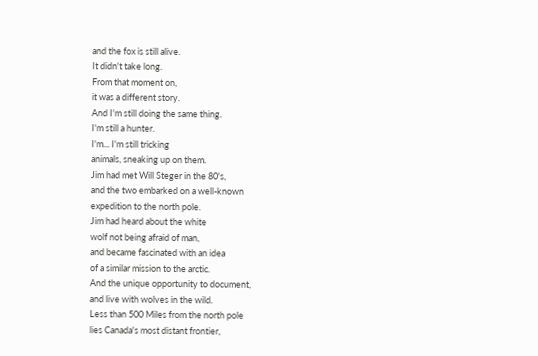and the fox is still alive.
It didn't take long.
From that moment on,
it was a different story.
And I'm still doing the same thing.
I'm still a hunter.
I'm... I'm still tricking
animals, sneaking up on them.
Jim had met Will Steger in the 80's,
and the two embarked on a well-known
expedition to the north pole.
Jim had heard about the white
wolf not being afraid of man,
and became fascinated with an idea
of a similar mission to the arctic.
And the unique opportunity to document,
and live with wolves in the wild.
Less than 500 Miles from the north pole
lies Canada's most distant frontier,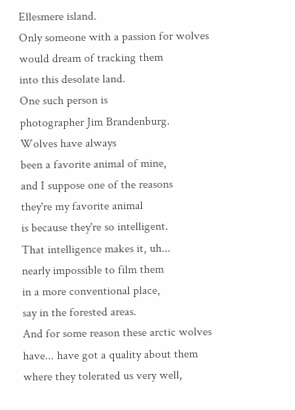Ellesmere island.
Only someone with a passion for wolves
would dream of tracking them
into this desolate land.
One such person is
photographer Jim Brandenburg.
Wolves have always
been a favorite animal of mine,
and I suppose one of the reasons
they're my favorite animal
is because they're so intelligent.
That intelligence makes it, uh...
nearly impossible to film them
in a more conventional place,
say in the forested areas.
And for some reason these arctic wolves
have... have got a quality about them
where they tolerated us very well,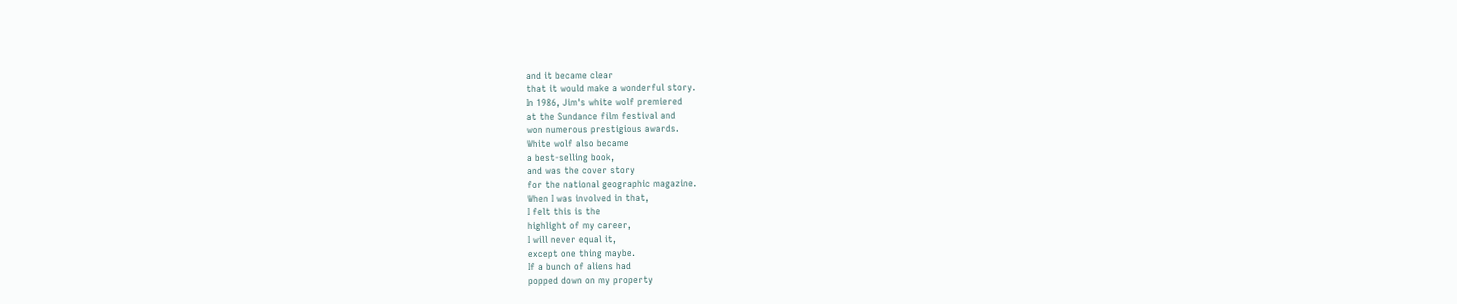and it became clear
that it would make a wonderful story.
In 1986, Jim's white wolf premiered
at the Sundance film festival and
won numerous prestigious awards.
White wolf also became
a best-selling book,
and was the cover story
for the national geographic magazine.
When I was involved in that,
I felt this is the
highlight of my career,
I will never equal it,
except one thing maybe.
If a bunch of aliens had
popped down on my property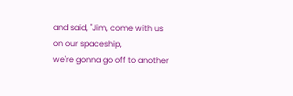and said, "Jim, come with us
on our spaceship,
we're gonna go off to another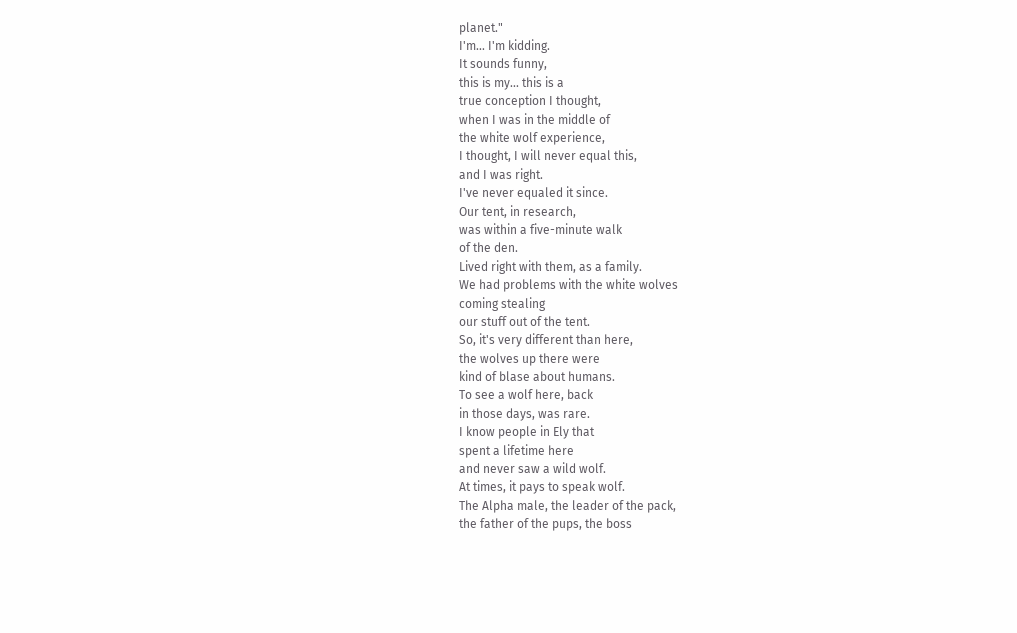planet."
I'm... I'm kidding.
It sounds funny,
this is my... this is a
true conception I thought,
when I was in the middle of
the white wolf experience,
I thought, I will never equal this,
and I was right.
I've never equaled it since.
Our tent, in research,
was within a five-minute walk
of the den.
Lived right with them, as a family.
We had problems with the white wolves
coming stealing
our stuff out of the tent.
So, it's very different than here,
the wolves up there were
kind of blase about humans.
To see a wolf here, back
in those days, was rare.
I know people in Ely that
spent a lifetime here
and never saw a wild wolf.
At times, it pays to speak wolf.
The Alpha male, the leader of the pack,
the father of the pups, the boss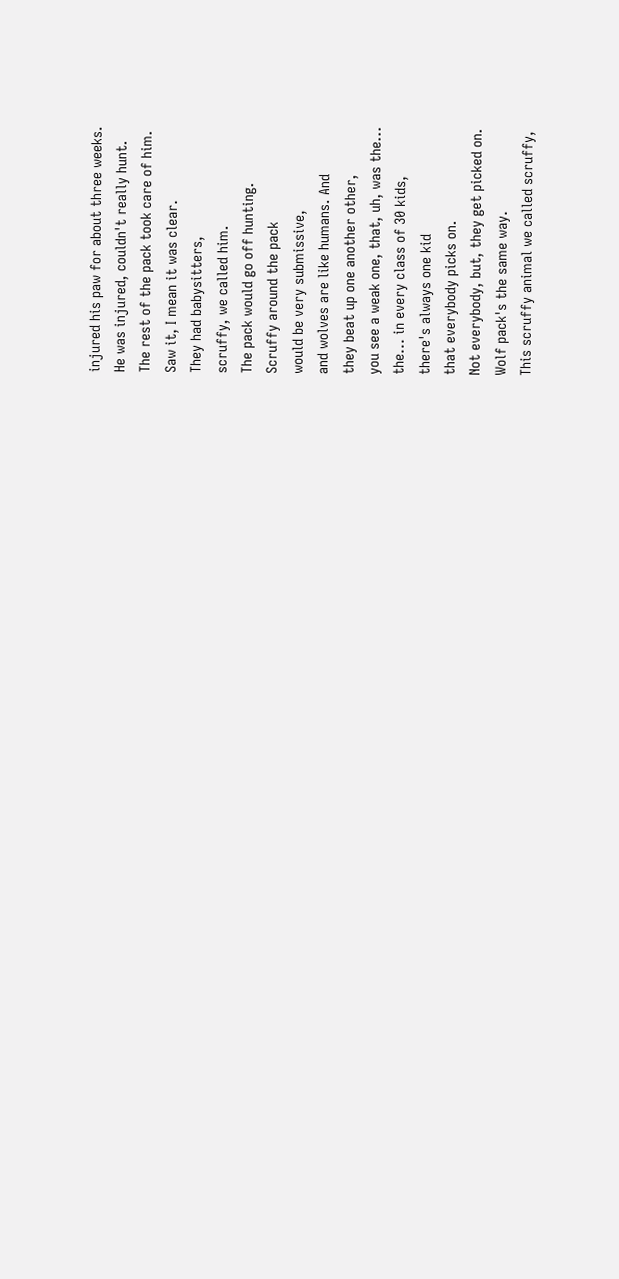injured his paw for about three weeks.
He was injured, couldn't really hunt.
The rest of the pack took care of him.
Saw it, I mean it was clear.
They had babysitters,
scruffy, we called him.
The pack would go off hunting.
Scruffy around the pack
would be very submissive,
and wolves are like humans. And
they beat up one another other,
you see a weak one, that, uh, was the...
the... in every class of 30 kids,
there's always one kid
that everybody picks on.
Not everybody, but, they get picked on.
Wolf pack's the same way.
This scruffy animal we called scruffy,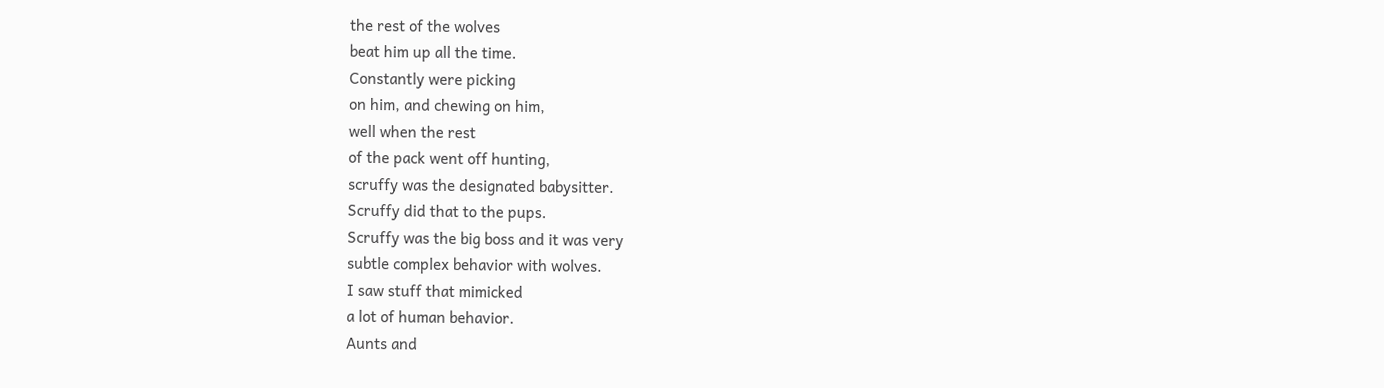the rest of the wolves
beat him up all the time.
Constantly were picking
on him, and chewing on him,
well when the rest
of the pack went off hunting,
scruffy was the designated babysitter.
Scruffy did that to the pups.
Scruffy was the big boss and it was very
subtle complex behavior with wolves.
I saw stuff that mimicked
a lot of human behavior.
Aunts and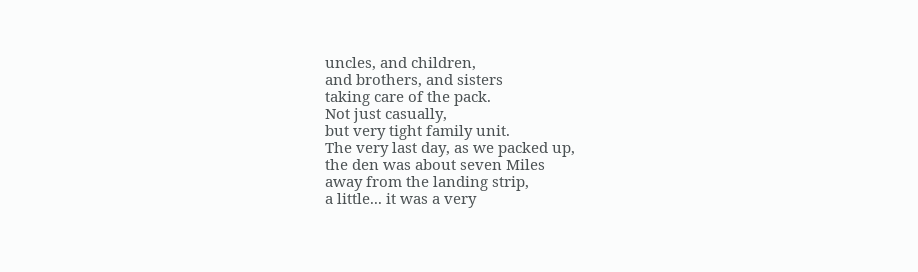uncles, and children,
and brothers, and sisters
taking care of the pack.
Not just casually,
but very tight family unit.
The very last day, as we packed up,
the den was about seven Miles
away from the landing strip,
a little... it was a very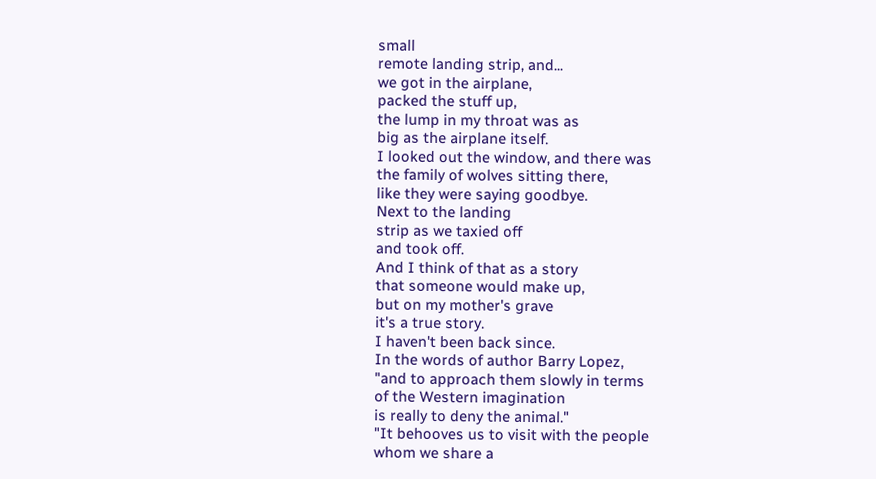small
remote landing strip, and...
we got in the airplane,
packed the stuff up,
the lump in my throat was as
big as the airplane itself.
I looked out the window, and there was
the family of wolves sitting there,
like they were saying goodbye.
Next to the landing
strip as we taxied off
and took off.
And I think of that as a story
that someone would make up,
but on my mother's grave
it's a true story.
I haven't been back since.
In the words of author Barry Lopez,
"and to approach them slowly in terms
of the Western imagination
is really to deny the animal."
"It behooves us to visit with the people
whom we share a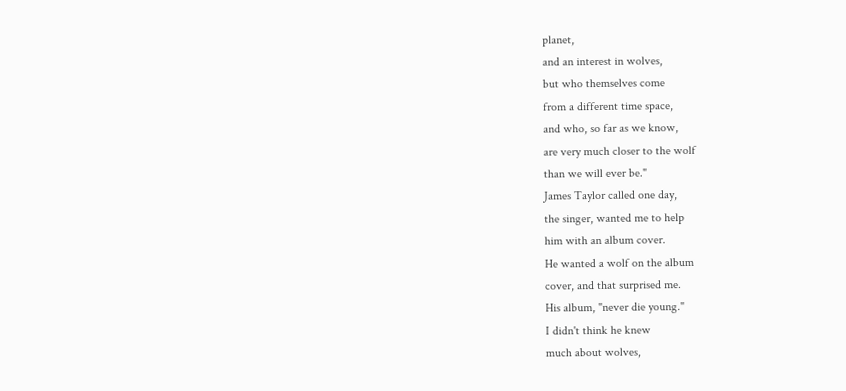planet,
and an interest in wolves,
but who themselves come
from a different time space,
and who, so far as we know,
are very much closer to the wolf
than we will ever be."
James Taylor called one day,
the singer, wanted me to help
him with an album cover.
He wanted a wolf on the album
cover, and that surprised me.
His album, "never die young."
I didn't think he knew
much about wolves,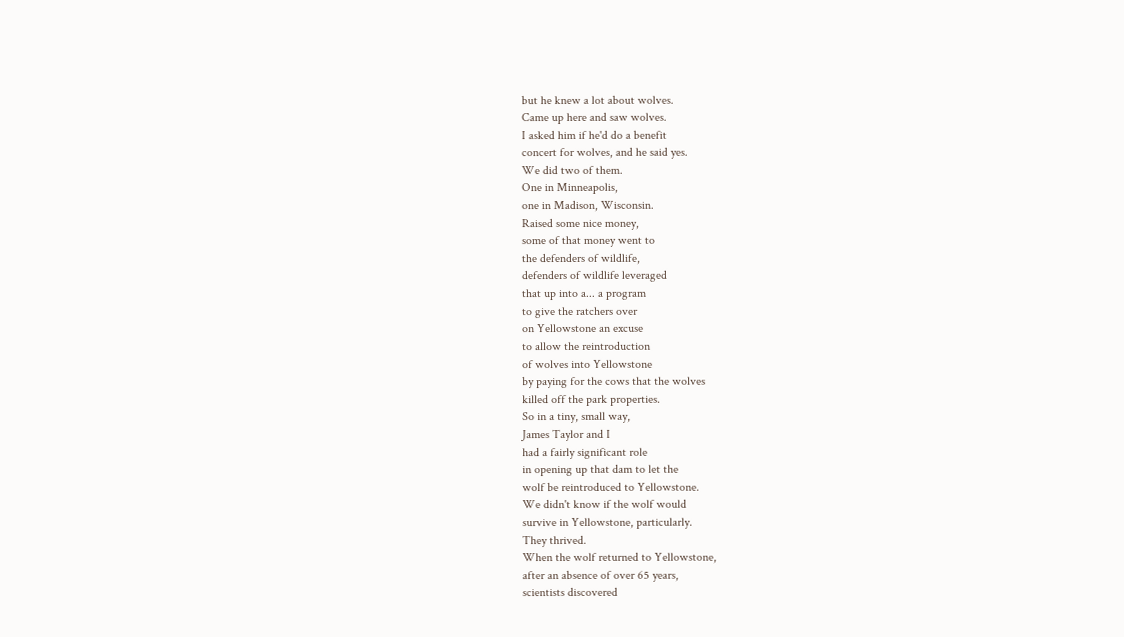but he knew a lot about wolves.
Came up here and saw wolves.
I asked him if he'd do a benefit
concert for wolves, and he said yes.
We did two of them.
One in Minneapolis,
one in Madison, Wisconsin.
Raised some nice money,
some of that money went to
the defenders of wildlife,
defenders of wildlife leveraged
that up into a... a program
to give the ratchers over
on Yellowstone an excuse
to allow the reintroduction
of wolves into Yellowstone
by paying for the cows that the wolves
killed off the park properties.
So in a tiny, small way,
James Taylor and I
had a fairly significant role
in opening up that dam to let the
wolf be reintroduced to Yellowstone.
We didn't know if the wolf would
survive in Yellowstone, particularly.
They thrived.
When the wolf returned to Yellowstone,
after an absence of over 65 years,
scientists discovered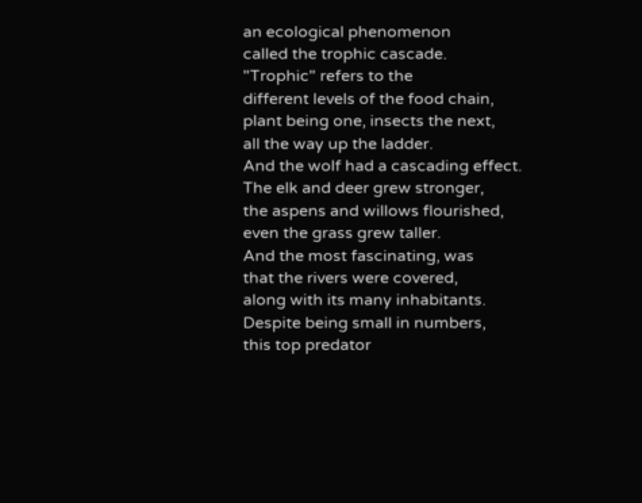an ecological phenomenon
called the trophic cascade.
"Trophic" refers to the
different levels of the food chain,
plant being one, insects the next,
all the way up the ladder.
And the wolf had a cascading effect.
The elk and deer grew stronger,
the aspens and willows flourished,
even the grass grew taller.
And the most fascinating, was
that the rivers were covered,
along with its many inhabitants.
Despite being small in numbers,
this top predator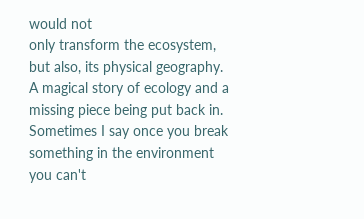would not
only transform the ecosystem,
but also, its physical geography.
A magical story of ecology and a
missing piece being put back in.
Sometimes I say once you break
something in the environment
you can't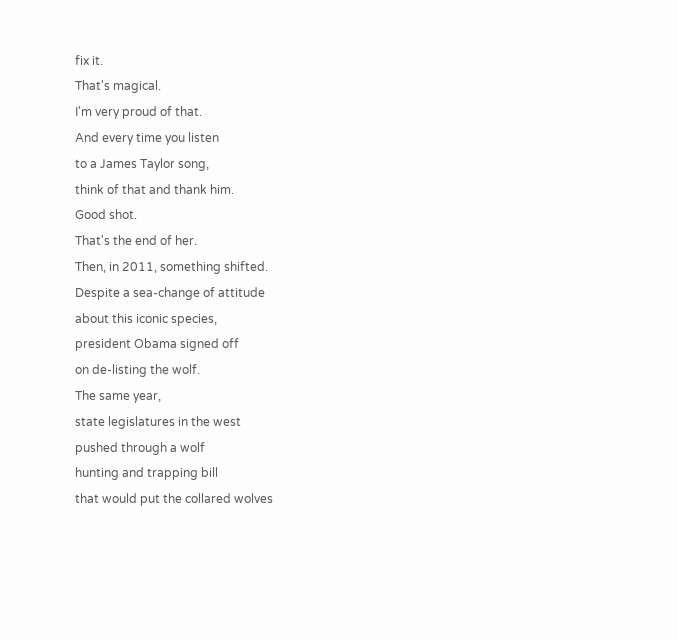fix it.
That's magical.
I'm very proud of that.
And every time you listen
to a James Taylor song,
think of that and thank him.
Good shot.
That's the end of her.
Then, in 2011, something shifted.
Despite a sea-change of attitude
about this iconic species,
president Obama signed off
on de-listing the wolf.
The same year,
state legislatures in the west
pushed through a wolf
hunting and trapping bill
that would put the collared wolves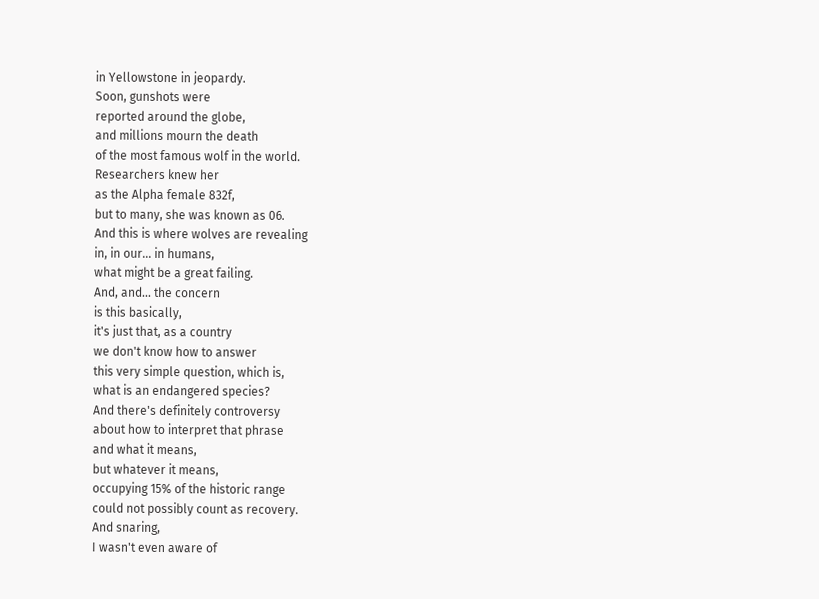in Yellowstone in jeopardy.
Soon, gunshots were
reported around the globe,
and millions mourn the death
of the most famous wolf in the world.
Researchers knew her
as the Alpha female 832f,
but to many, she was known as 06.
And this is where wolves are revealing
in, in our... in humans,
what might be a great failing.
And, and... the concern
is this basically,
it's just that, as a country
we don't know how to answer
this very simple question, which is,
what is an endangered species?
And there's definitely controversy
about how to interpret that phrase
and what it means,
but whatever it means,
occupying 15% of the historic range
could not possibly count as recovery.
And snaring,
I wasn't even aware of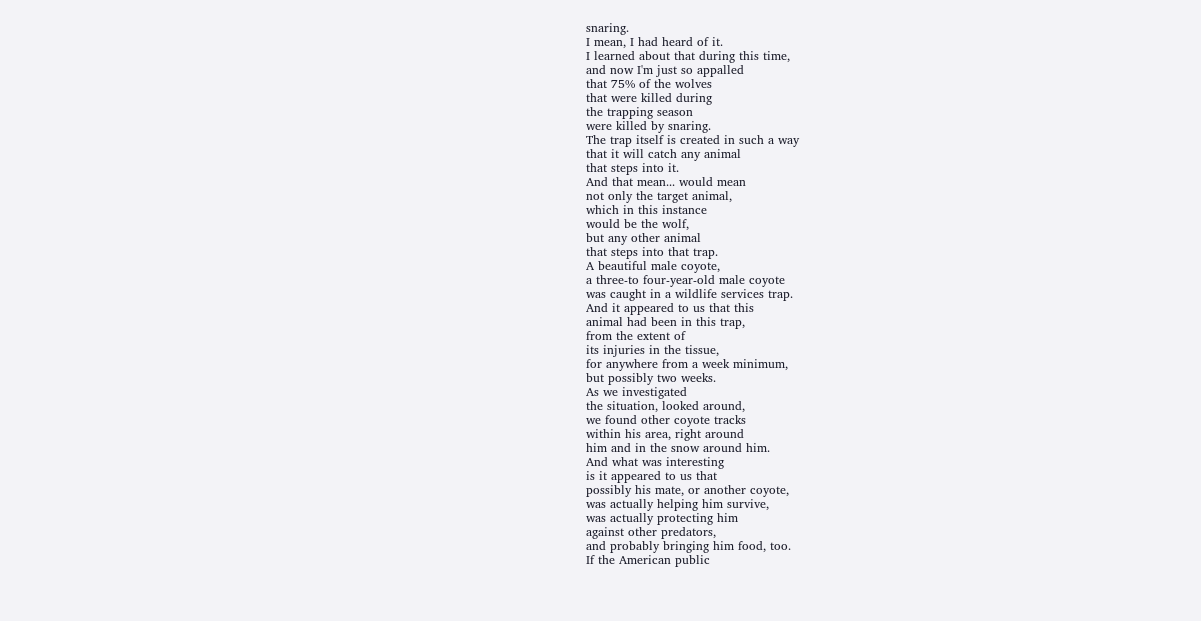snaring.
I mean, I had heard of it.
I learned about that during this time,
and now I'm just so appalled
that 75% of the wolves
that were killed during
the trapping season
were killed by snaring.
The trap itself is created in such a way
that it will catch any animal
that steps into it.
And that mean... would mean
not only the target animal,
which in this instance
would be the wolf,
but any other animal
that steps into that trap.
A beautiful male coyote,
a three-to four-year-old male coyote
was caught in a wildlife services trap.
And it appeared to us that this
animal had been in this trap,
from the extent of
its injuries in the tissue,
for anywhere from a week minimum,
but possibly two weeks.
As we investigated
the situation, looked around,
we found other coyote tracks
within his area, right around
him and in the snow around him.
And what was interesting
is it appeared to us that
possibly his mate, or another coyote,
was actually helping him survive,
was actually protecting him
against other predators,
and probably bringing him food, too.
If the American public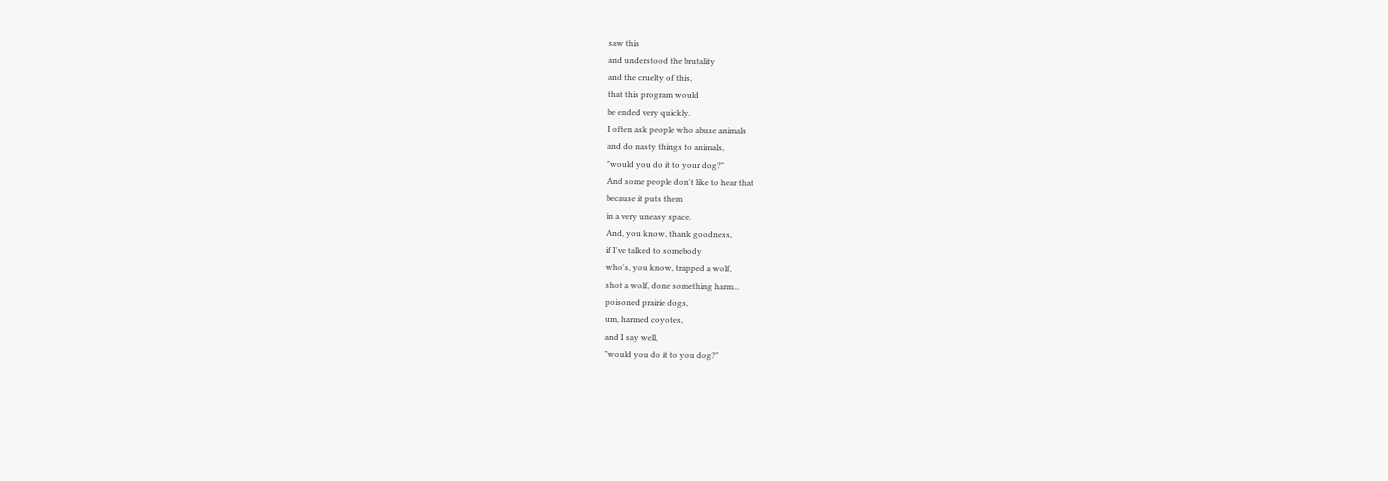saw this
and understood the brutality
and the cruelty of this,
that this program would
be ended very quickly.
I often ask people who abuse animals
and do nasty things to animals,
"would you do it to your dog?"
And some people don't like to hear that
because it puts them
in a very uneasy space.
And, you know, thank goodness,
if I've talked to somebody
who's, you know, trapped a wolf,
shot a wolf, done something harm...
poisoned prairie dogs,
um, harmed coyotes,
and I say well,
"would you do it to you dog?"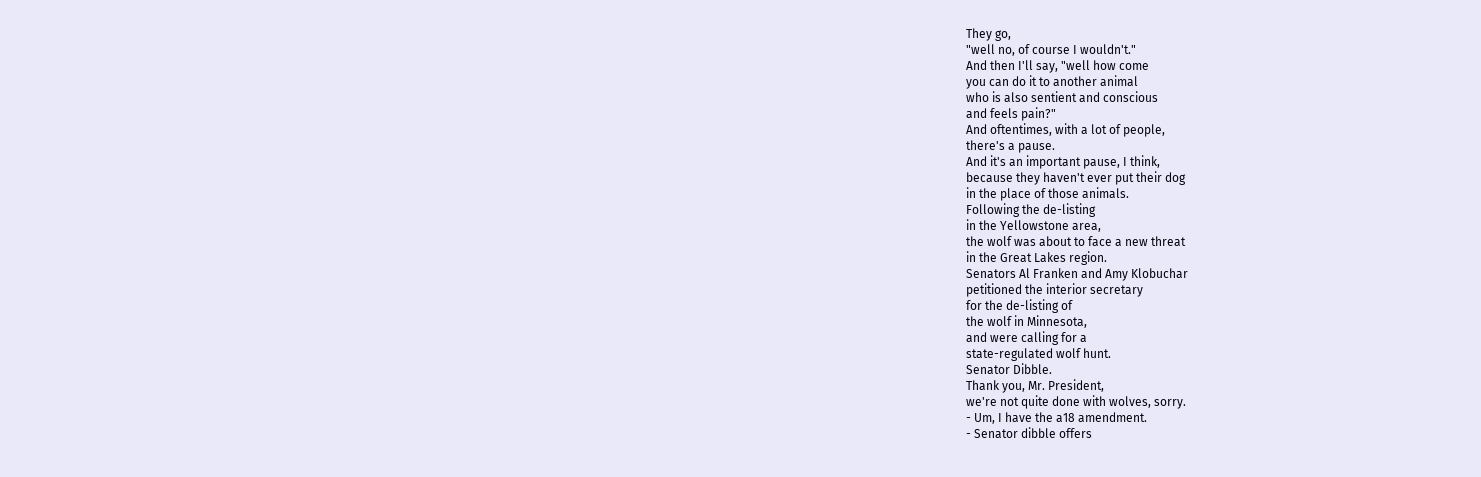They go,
"well no, of course I wouldn't."
And then I'll say, "well how come
you can do it to another animal
who is also sentient and conscious
and feels pain?"
And oftentimes, with a lot of people,
there's a pause.
And it's an important pause, I think,
because they haven't ever put their dog
in the place of those animals.
Following the de-listing
in the Yellowstone area,
the wolf was about to face a new threat
in the Great Lakes region.
Senators Al Franken and Amy Klobuchar
petitioned the interior secretary
for the de-listing of
the wolf in Minnesota,
and were calling for a
state-regulated wolf hunt.
Senator Dibble.
Thank you, Mr. President,
we're not quite done with wolves, sorry.
- Um, I have the a18 amendment.
- Senator dibble offers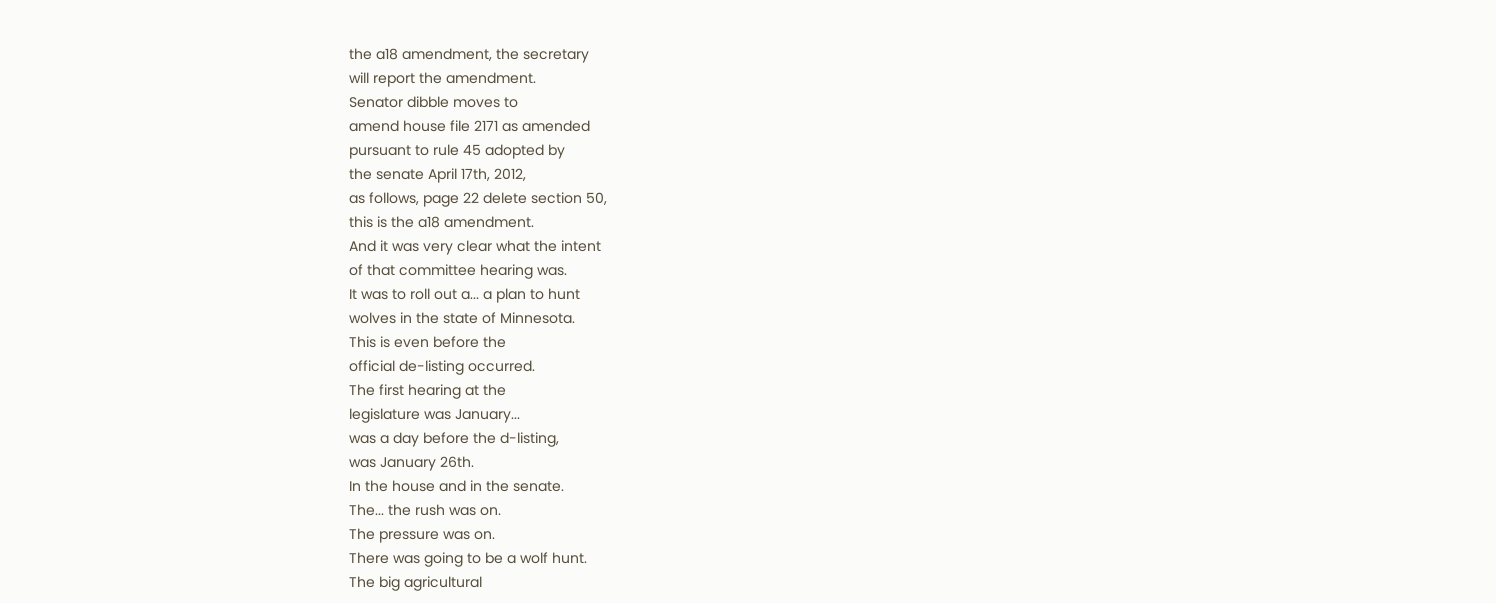the a18 amendment, the secretary
will report the amendment.
Senator dibble moves to
amend house file 2171 as amended
pursuant to rule 45 adopted by
the senate April 17th, 2012,
as follows, page 22 delete section 50,
this is the a18 amendment.
And it was very clear what the intent
of that committee hearing was.
It was to roll out a... a plan to hunt
wolves in the state of Minnesota.
This is even before the
official de-listing occurred.
The first hearing at the
legislature was January...
was a day before the d-listing,
was January 26th.
In the house and in the senate.
The... the rush was on.
The pressure was on.
There was going to be a wolf hunt.
The big agricultural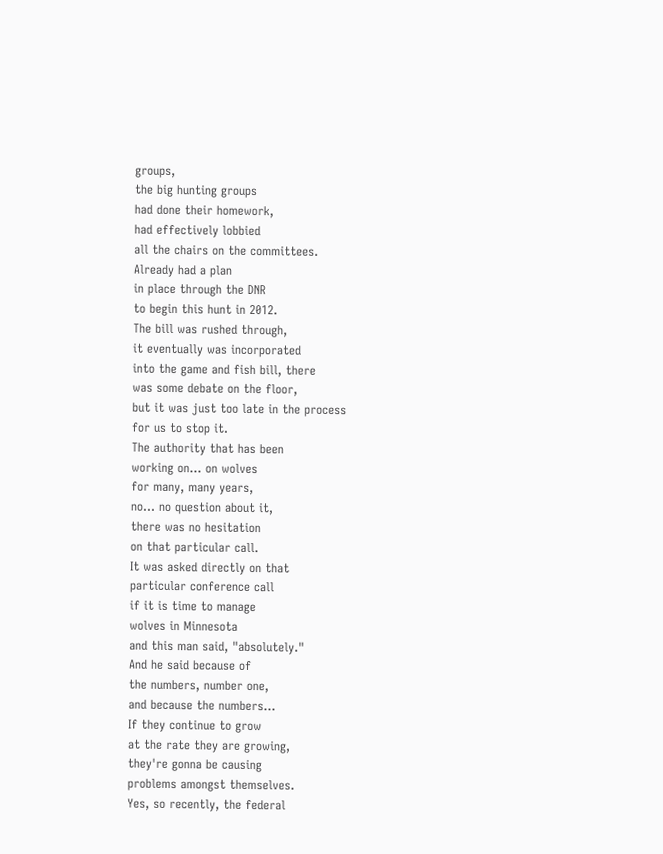groups,
the big hunting groups
had done their homework,
had effectively lobbied
all the chairs on the committees.
Already had a plan
in place through the DNR
to begin this hunt in 2012.
The bill was rushed through,
it eventually was incorporated
into the game and fish bill, there
was some debate on the floor,
but it was just too late in the process
for us to stop it.
The authority that has been
working on... on wolves
for many, many years,
no... no question about it,
there was no hesitation
on that particular call.
It was asked directly on that
particular conference call
if it is time to manage
wolves in Minnesota
and this man said, "absolutely."
And he said because of
the numbers, number one,
and because the numbers...
If they continue to grow
at the rate they are growing,
they're gonna be causing
problems amongst themselves.
Yes, so recently, the federal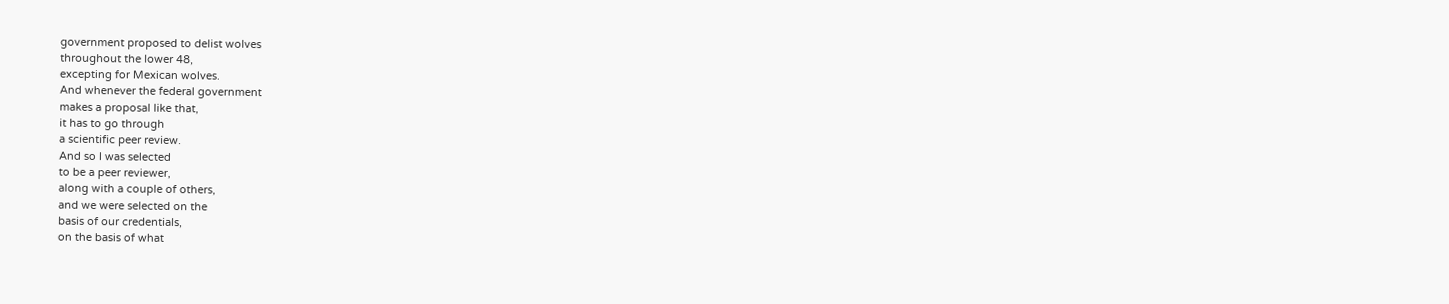government proposed to delist wolves
throughout the lower 48,
excepting for Mexican wolves.
And whenever the federal government
makes a proposal like that,
it has to go through
a scientific peer review.
And so I was selected
to be a peer reviewer,
along with a couple of others,
and we were selected on the
basis of our credentials,
on the basis of what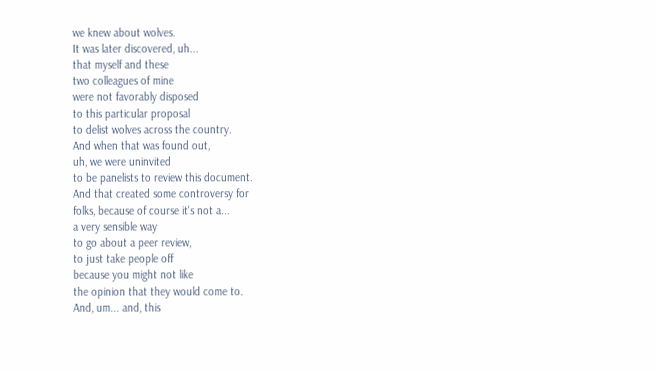we knew about wolves.
It was later discovered, uh...
that myself and these
two colleagues of mine
were not favorably disposed
to this particular proposal
to delist wolves across the country.
And when that was found out,
uh, we were uninvited
to be panelists to review this document.
And that created some controversy for
folks, because of course it's not a...
a very sensible way
to go about a peer review,
to just take people off
because you might not like
the opinion that they would come to.
And, um... and, this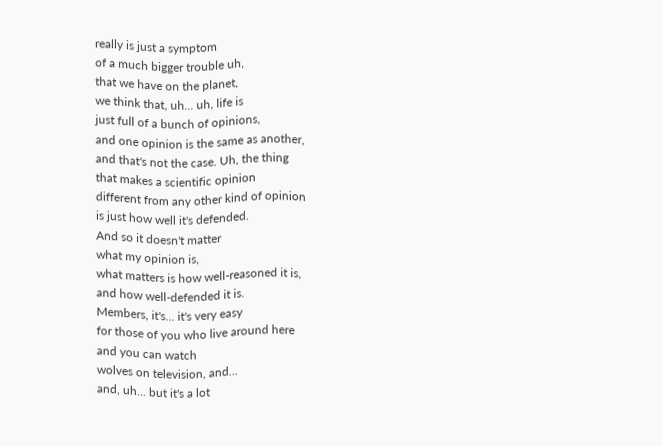really is just a symptom
of a much bigger trouble uh,
that we have on the planet,
we think that, uh... uh, life is
just full of a bunch of opinions,
and one opinion is the same as another,
and that's not the case. Uh, the thing
that makes a scientific opinion
different from any other kind of opinion
is just how well it's defended.
And so it doesn't matter
what my opinion is,
what matters is how well-reasoned it is,
and how well-defended it is.
Members, it's... it's very easy
for those of you who live around here
and you can watch
wolves on television, and...
and, uh... but it's a lot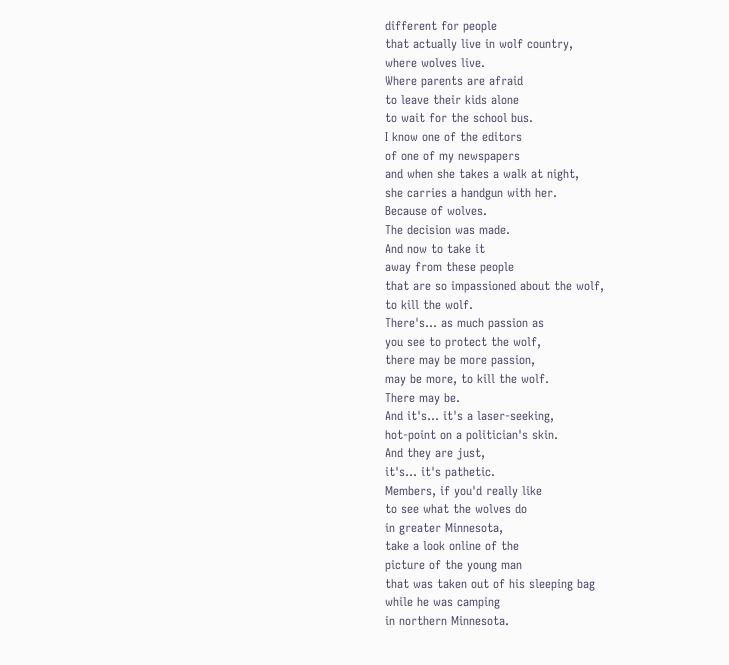different for people
that actually live in wolf country,
where wolves live.
Where parents are afraid
to leave their kids alone
to wait for the school bus.
I know one of the editors
of one of my newspapers
and when she takes a walk at night,
she carries a handgun with her.
Because of wolves.
The decision was made.
And now to take it
away from these people
that are so impassioned about the wolf,
to kill the wolf.
There's... as much passion as
you see to protect the wolf,
there may be more passion,
may be more, to kill the wolf.
There may be.
And it's... it's a laser-seeking,
hot-point on a politician's skin.
And they are just,
it's... it's pathetic.
Members, if you'd really like
to see what the wolves do
in greater Minnesota,
take a look online of the
picture of the young man
that was taken out of his sleeping bag
while he was camping
in northern Minnesota.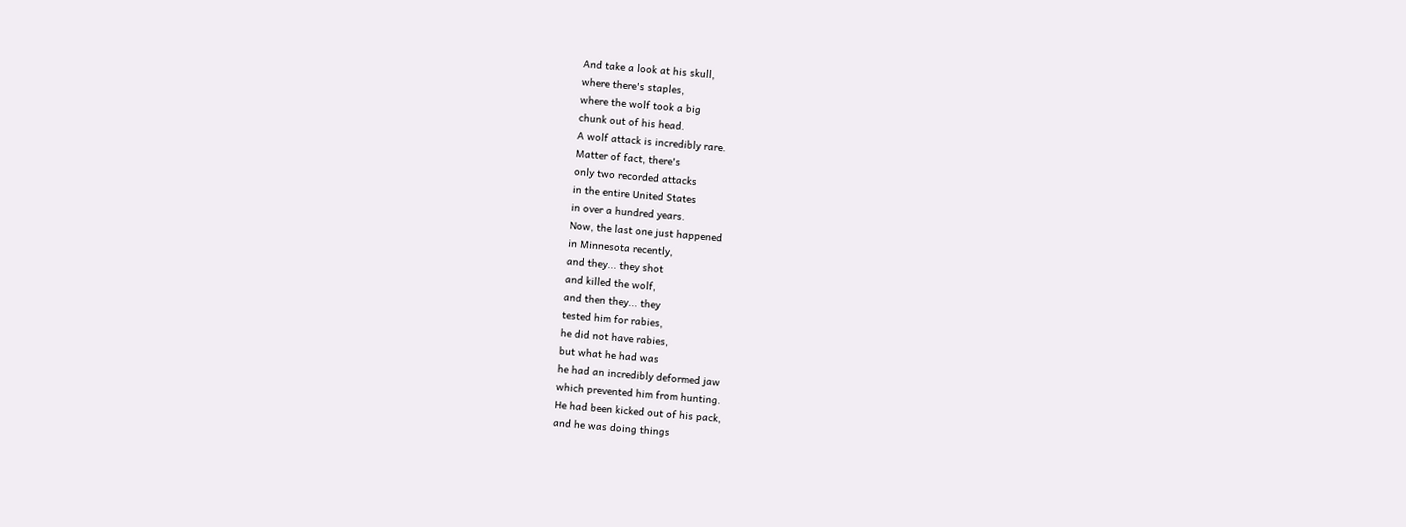And take a look at his skull,
where there's staples,
where the wolf took a big
chunk out of his head.
A wolf attack is incredibly rare.
Matter of fact, there's
only two recorded attacks
in the entire United States
in over a hundred years.
Now, the last one just happened
in Minnesota recently,
and they... they shot
and killed the wolf,
and then they... they
tested him for rabies,
he did not have rabies,
but what he had was
he had an incredibly deformed jaw
which prevented him from hunting.
He had been kicked out of his pack,
and he was doing things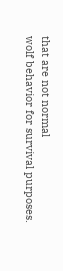that are not normal
wolf behavior for survival purposes.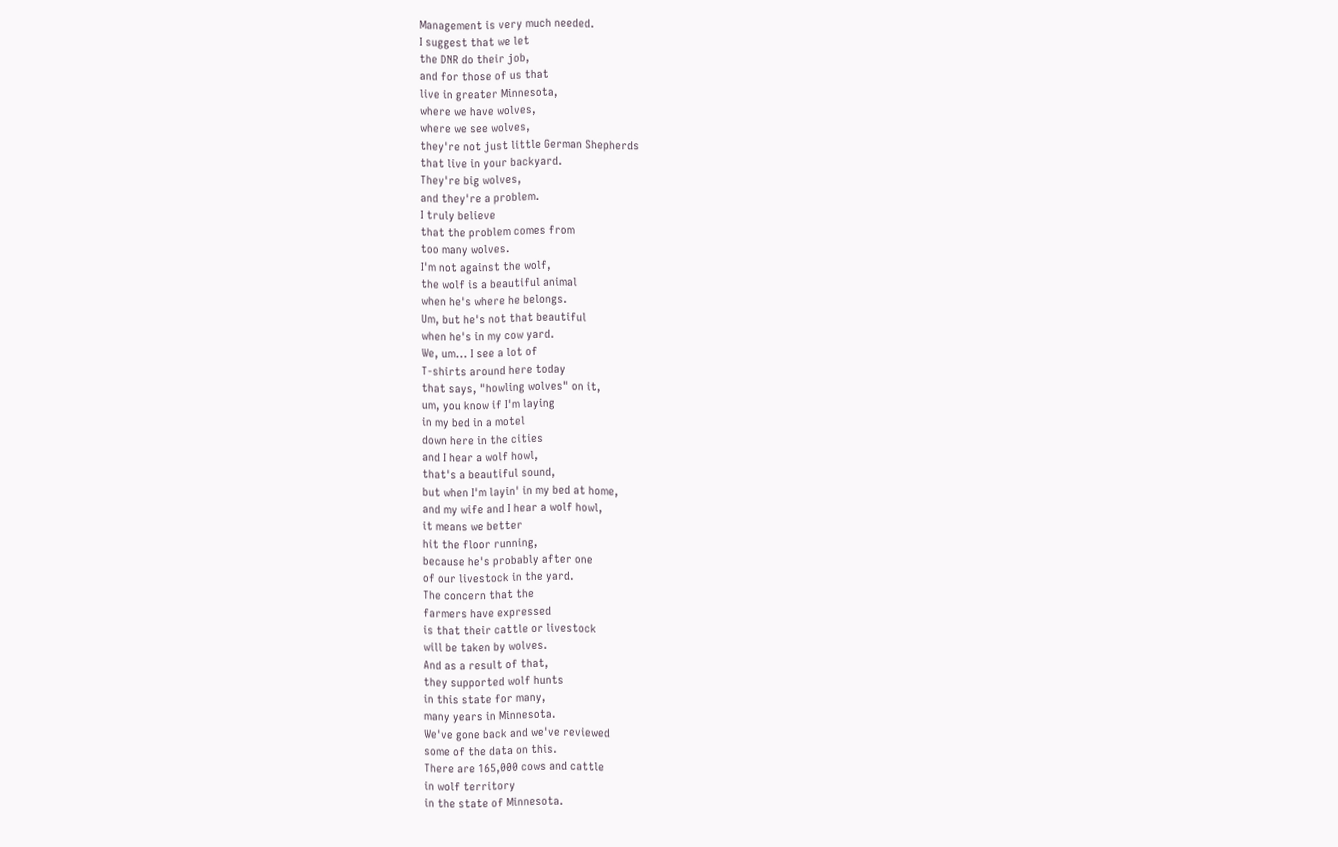Management is very much needed.
I suggest that we let
the DNR do their job,
and for those of us that
live in greater Minnesota,
where we have wolves,
where we see wolves,
they're not just little German Shepherds
that live in your backyard.
They're big wolves,
and they're a problem.
I truly believe
that the problem comes from
too many wolves.
I'm not against the wolf,
the wolf is a beautiful animal
when he's where he belongs.
Um, but he's not that beautiful
when he's in my cow yard.
We, um... I see a lot of
T-shirts around here today
that says, "howling wolves" on it,
um, you know if I'm laying
in my bed in a motel
down here in the cities
and I hear a wolf howl,
that's a beautiful sound,
but when I'm layin' in my bed at home,
and my wife and I hear a wolf howl,
it means we better
hit the floor running,
because he's probably after one
of our livestock in the yard.
The concern that the
farmers have expressed
is that their cattle or livestock
will be taken by wolves.
And as a result of that,
they supported wolf hunts
in this state for many,
many years in Minnesota.
We've gone back and we've reviewed
some of the data on this.
There are 165,000 cows and cattle
in wolf territory
in the state of Minnesota.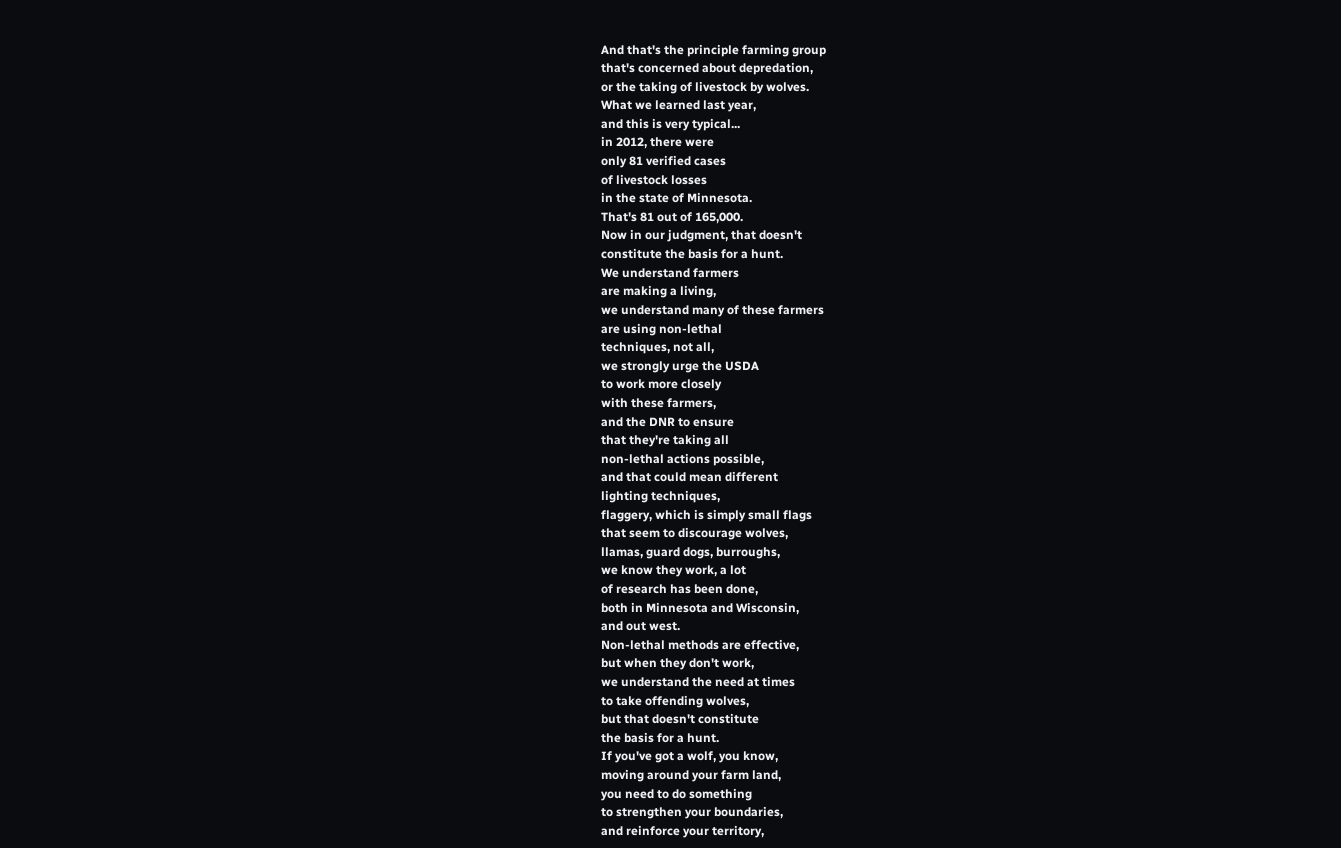And that's the principle farming group
that's concerned about depredation,
or the taking of livestock by wolves.
What we learned last year,
and this is very typical...
in 2012, there were
only 81 verified cases
of livestock losses
in the state of Minnesota.
That's 81 out of 165,000.
Now in our judgment, that doesn't
constitute the basis for a hunt.
We understand farmers
are making a living,
we understand many of these farmers
are using non-lethal
techniques, not all,
we strongly urge the USDA
to work more closely
with these farmers,
and the DNR to ensure
that they're taking all
non-lethal actions possible,
and that could mean different
lighting techniques,
flaggery, which is simply small flags
that seem to discourage wolves,
llamas, guard dogs, burroughs,
we know they work, a lot
of research has been done,
both in Minnesota and Wisconsin,
and out west.
Non-lethal methods are effective,
but when they don't work,
we understand the need at times
to take offending wolves,
but that doesn't constitute
the basis for a hunt.
If you've got a wolf, you know,
moving around your farm land,
you need to do something
to strengthen your boundaries,
and reinforce your territory,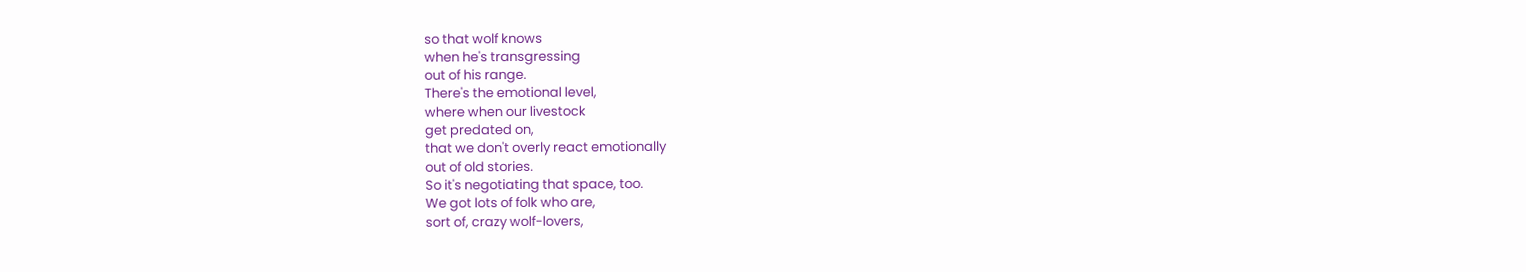so that wolf knows
when he's transgressing
out of his range.
There's the emotional level,
where when our livestock
get predated on,
that we don't overly react emotionally
out of old stories.
So it's negotiating that space, too.
We got lots of folk who are,
sort of, crazy wolf-lovers,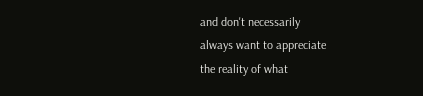and don't necessarily
always want to appreciate
the reality of what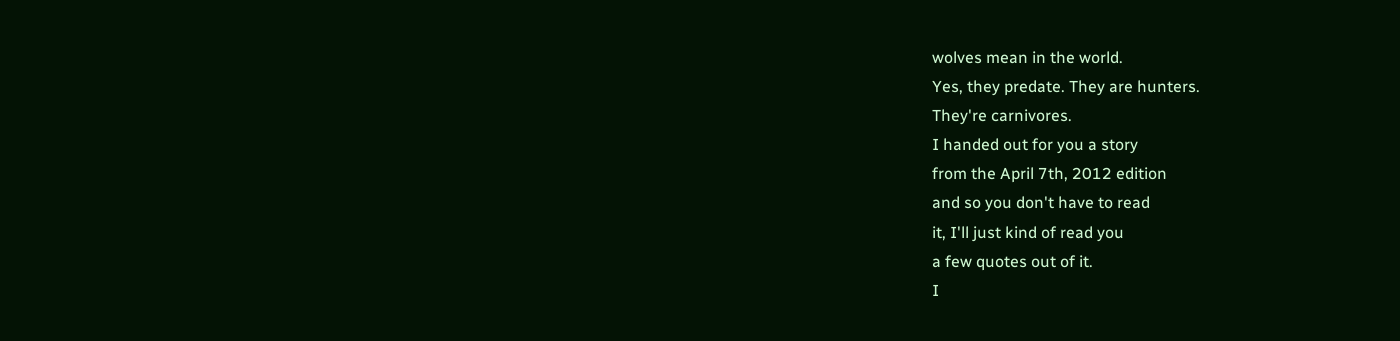wolves mean in the world.
Yes, they predate. They are hunters.
They're carnivores.
I handed out for you a story
from the April 7th, 2012 edition
and so you don't have to read
it, I'll just kind of read you
a few quotes out of it.
I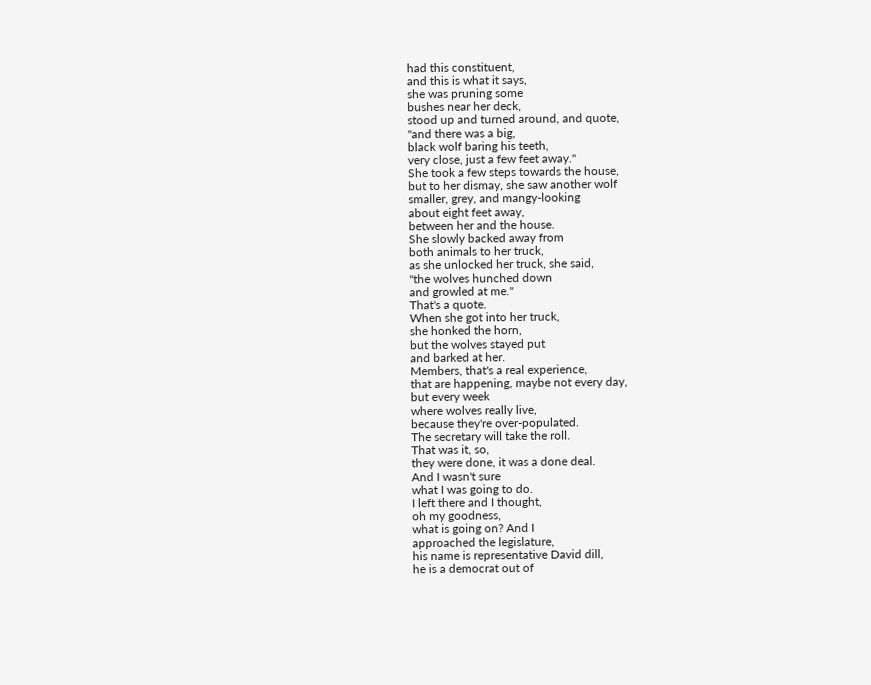had this constituent,
and this is what it says,
she was pruning some
bushes near her deck,
stood up and turned around, and quote,
"and there was a big,
black wolf baring his teeth,
very close, just a few feet away."
She took a few steps towards the house,
but to her dismay, she saw another wolf
smaller, grey, and mangy-looking
about eight feet away,
between her and the house.
She slowly backed away from
both animals to her truck,
as she unlocked her truck, she said,
"the wolves hunched down
and growled at me."
That's a quote.
When she got into her truck,
she honked the horn,
but the wolves stayed put
and barked at her.
Members, that's a real experience,
that are happening, maybe not every day,
but every week
where wolves really live,
because they're over-populated.
The secretary will take the roll.
That was it, so,
they were done, it was a done deal.
And I wasn't sure
what I was going to do.
I left there and I thought,
oh my goodness,
what is going on? And I
approached the legislature,
his name is representative David dill,
he is a democrat out of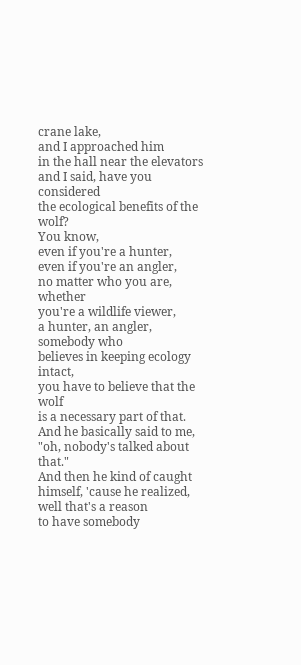crane lake,
and I approached him
in the hall near the elevators
and I said, have you considered
the ecological benefits of the wolf?
You know,
even if you're a hunter,
even if you're an angler,
no matter who you are, whether
you're a wildlife viewer,
a hunter, an angler, somebody who
believes in keeping ecology intact,
you have to believe that the wolf
is a necessary part of that.
And he basically said to me,
"oh, nobody's talked about that."
And then he kind of caught
himself, 'cause he realized,
well that's a reason
to have somebody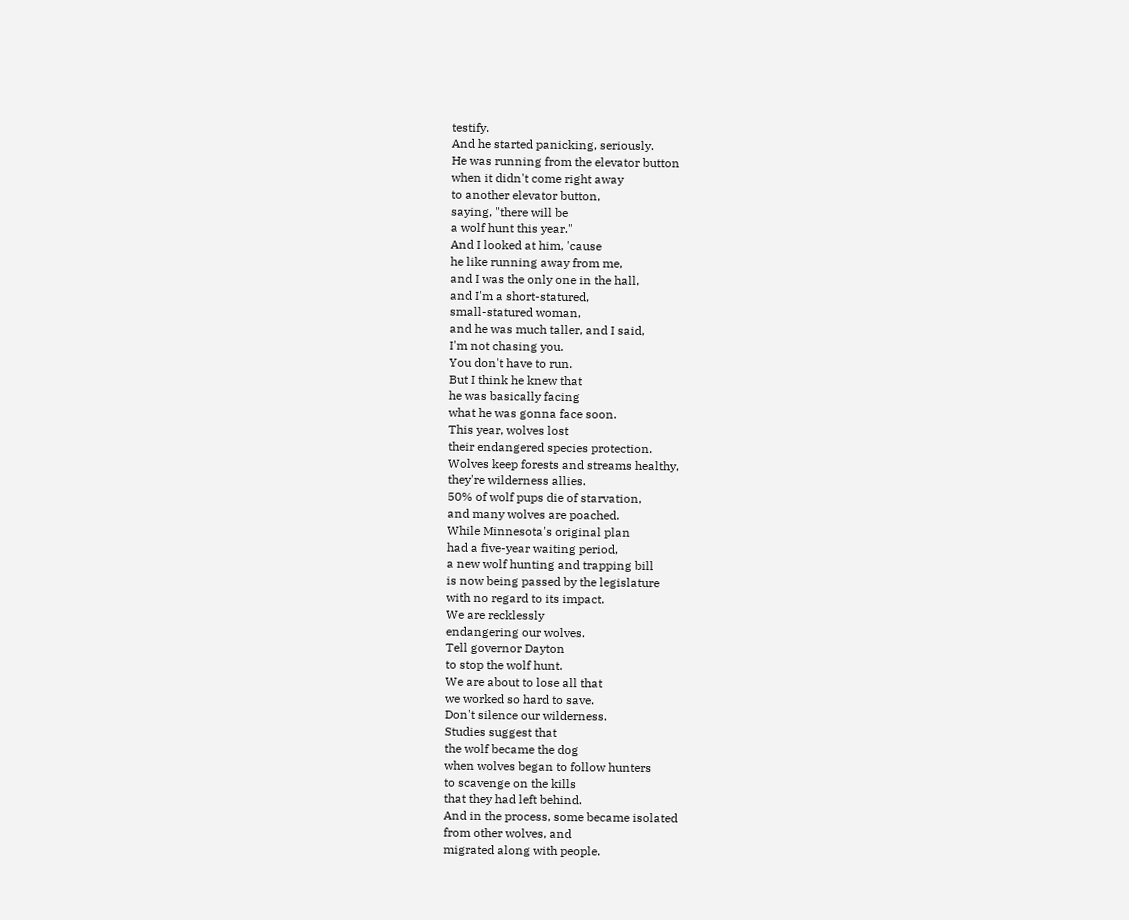testify.
And he started panicking, seriously.
He was running from the elevator button
when it didn't come right away
to another elevator button,
saying, "there will be
a wolf hunt this year."
And I looked at him, 'cause
he like running away from me,
and I was the only one in the hall,
and I'm a short-statured,
small-statured woman,
and he was much taller, and I said,
I'm not chasing you.
You don't have to run.
But I think he knew that
he was basically facing
what he was gonna face soon.
This year, wolves lost
their endangered species protection.
Wolves keep forests and streams healthy,
they're wilderness allies.
50% of wolf pups die of starvation,
and many wolves are poached.
While Minnesota's original plan
had a five-year waiting period,
a new wolf hunting and trapping bill
is now being passed by the legislature
with no regard to its impact.
We are recklessly
endangering our wolves.
Tell governor Dayton
to stop the wolf hunt.
We are about to lose all that
we worked so hard to save.
Don't silence our wilderness.
Studies suggest that
the wolf became the dog
when wolves began to follow hunters
to scavenge on the kills
that they had left behind.
And in the process, some became isolated
from other wolves, and
migrated along with people.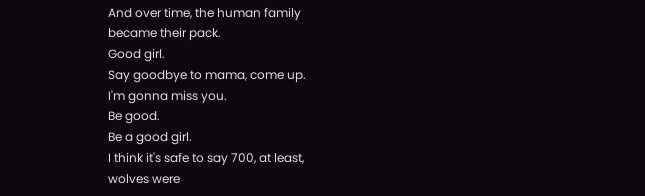And over time, the human family
became their pack.
Good girl.
Say goodbye to mama, come up.
I'm gonna miss you.
Be good.
Be a good girl.
I think it's safe to say 700, at least,
wolves were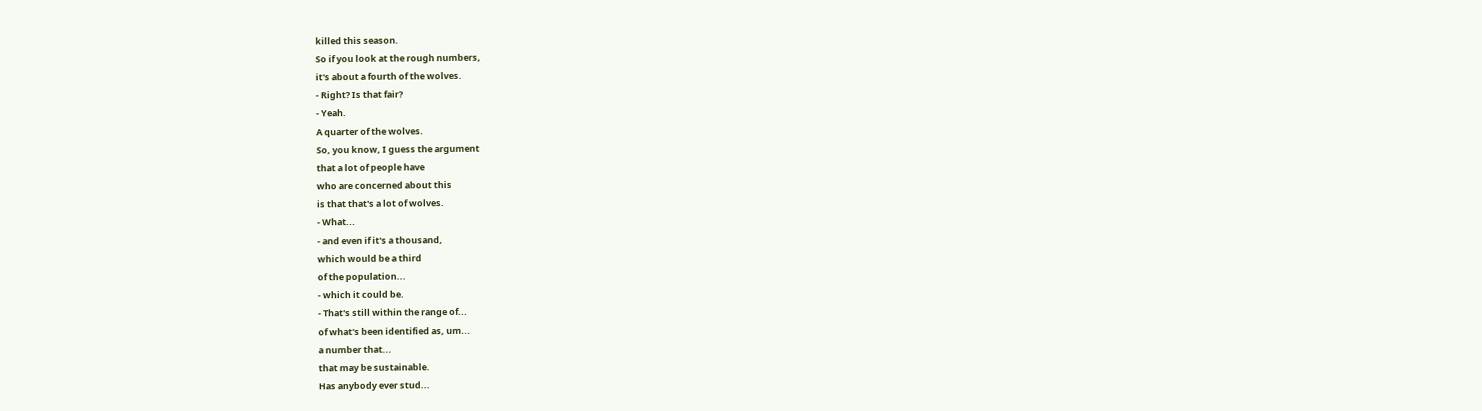killed this season.
So if you look at the rough numbers,
it's about a fourth of the wolves.
- Right? Is that fair?
- Yeah.
A quarter of the wolves.
So, you know, I guess the argument
that a lot of people have
who are concerned about this
is that that's a lot of wolves.
- What...
- and even if it's a thousand,
which would be a third
of the population...
- which it could be.
- That's still within the range of...
of what's been identified as, um...
a number that...
that may be sustainable.
Has anybody ever stud...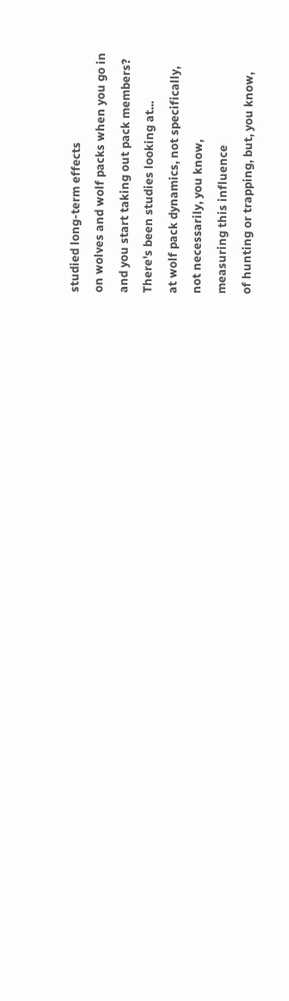studied long-term effects
on wolves and wolf packs when you go in
and you start taking out pack members?
There's been studies looking at...
at wolf pack dynamics, not specifically,
not necessarily, you know,
measuring this influence
of hunting or trapping, but, you know,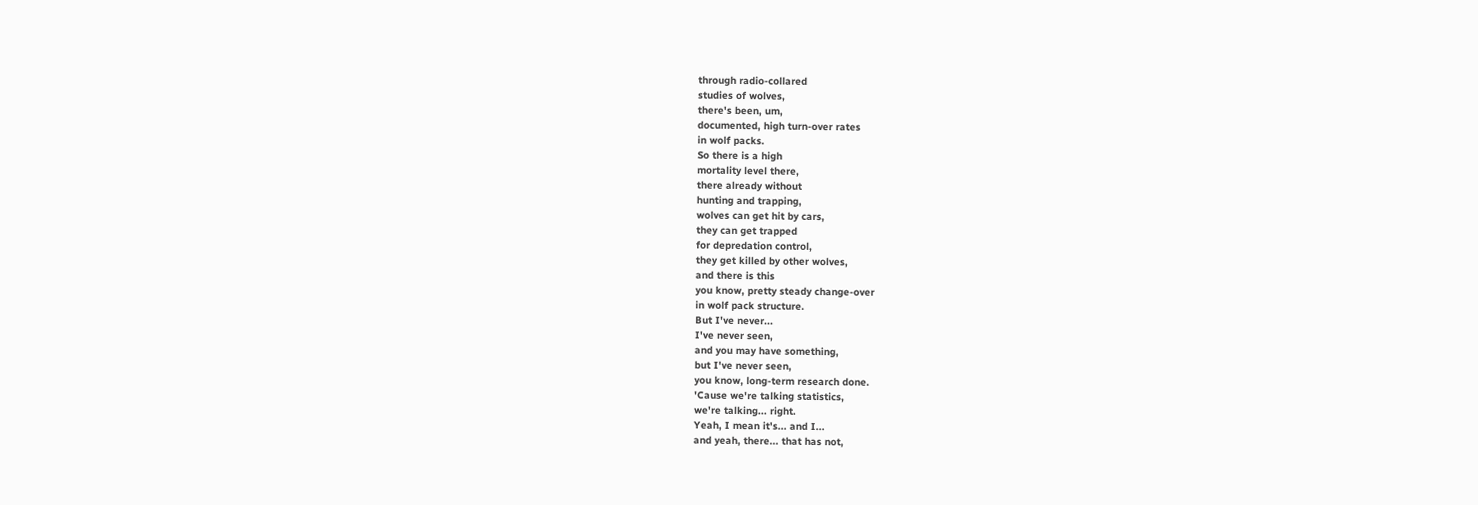through radio-collared
studies of wolves,
there's been, um,
documented, high turn-over rates
in wolf packs.
So there is a high
mortality level there,
there already without
hunting and trapping,
wolves can get hit by cars,
they can get trapped
for depredation control,
they get killed by other wolves,
and there is this
you know, pretty steady change-over
in wolf pack structure.
But I've never...
I've never seen,
and you may have something,
but I've never seen,
you know, long-term research done.
'Cause we're talking statistics,
we're talking... right.
Yeah, I mean it's... and I...
and yeah, there... that has not,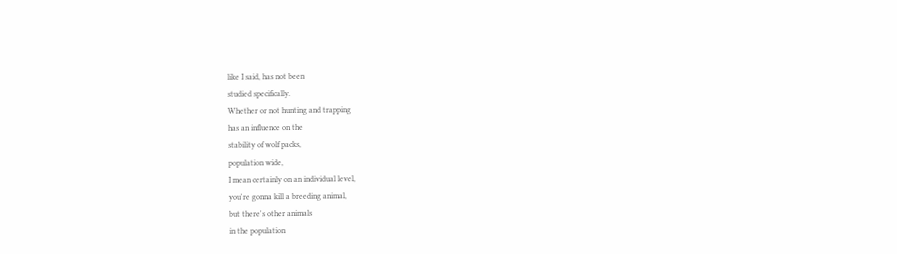like I said, has not been
studied specifically.
Whether or not hunting and trapping
has an influence on the
stability of wolf packs,
population wide,
I mean certainly on an individual level,
you're gonna kill a breeding animal,
but there's other animals
in the population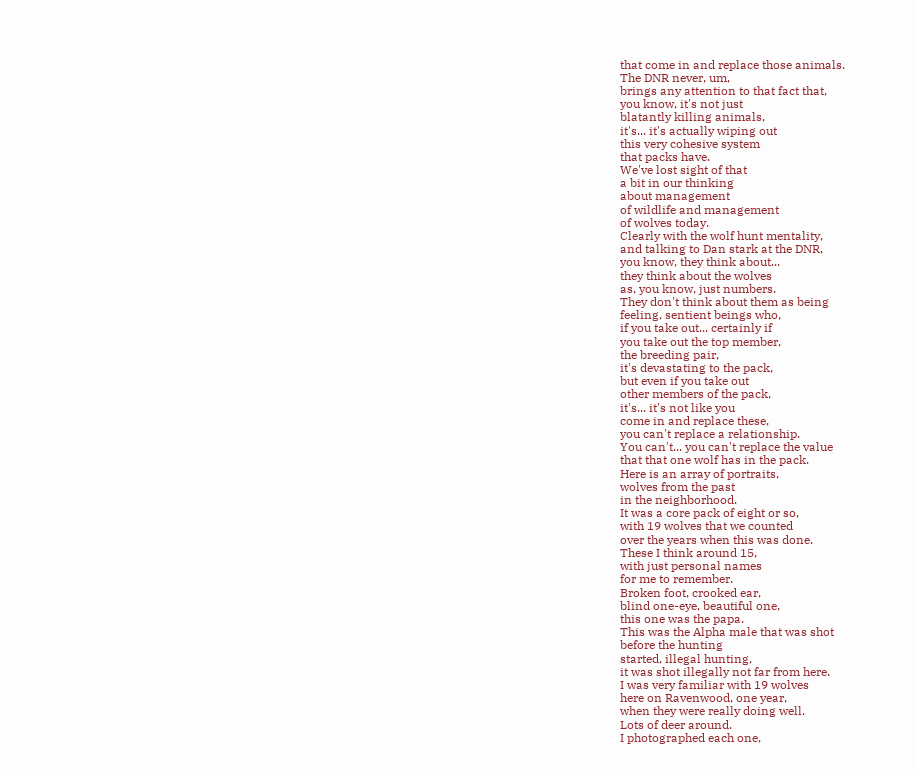that come in and replace those animals.
The DNR never, um,
brings any attention to that fact that,
you know, it's not just
blatantly killing animals,
it's... it's actually wiping out
this very cohesive system
that packs have.
We've lost sight of that
a bit in our thinking
about management
of wildlife and management
of wolves today.
Clearly with the wolf hunt mentality,
and talking to Dan stark at the DNR,
you know, they think about...
they think about the wolves
as, you know, just numbers.
They don't think about them as being
feeling, sentient beings who,
if you take out... certainly if
you take out the top member,
the breeding pair,
it's devastating to the pack,
but even if you take out
other members of the pack,
it's... it's not like you
come in and replace these,
you can't replace a relationship.
You can't... you can't replace the value
that that one wolf has in the pack.
Here is an array of portraits,
wolves from the past
in the neighborhood.
It was a core pack of eight or so,
with 19 wolves that we counted
over the years when this was done.
These I think around 15,
with just personal names
for me to remember.
Broken foot, crooked ear,
blind one-eye, beautiful one,
this one was the papa.
This was the Alpha male that was shot
before the hunting
started, illegal hunting,
it was shot illegally not far from here.
I was very familiar with 19 wolves
here on Ravenwood, one year,
when they were really doing well.
Lots of deer around.
I photographed each one,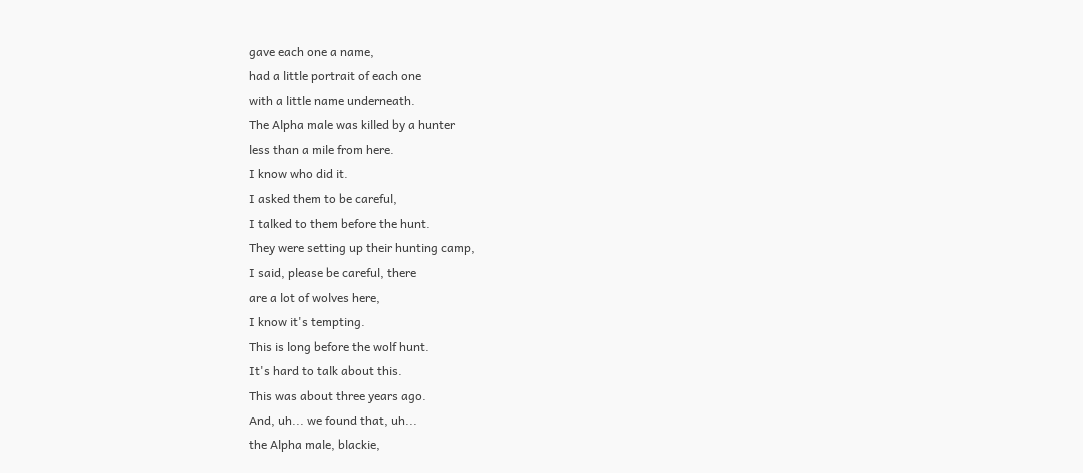gave each one a name,
had a little portrait of each one
with a little name underneath.
The Alpha male was killed by a hunter
less than a mile from here.
I know who did it.
I asked them to be careful,
I talked to them before the hunt.
They were setting up their hunting camp,
I said, please be careful, there
are a lot of wolves here,
I know it's tempting.
This is long before the wolf hunt.
It's hard to talk about this.
This was about three years ago.
And, uh... we found that, uh...
the Alpha male, blackie,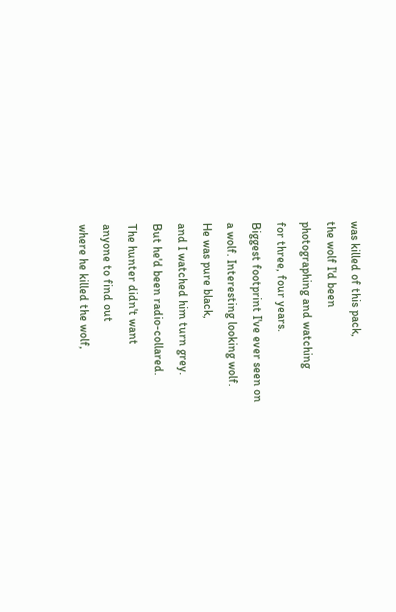was killed of this pack,
the wolf I'd been
photographing and watching
for three, four years.
Biggest footprint I've ever seen on
a wolf. Interesting looking wolf.
He was pure black,
and I watched him turn grey.
But he'd been radio-collared.
The hunter didn't want
anyone to find out
where he killed the wolf,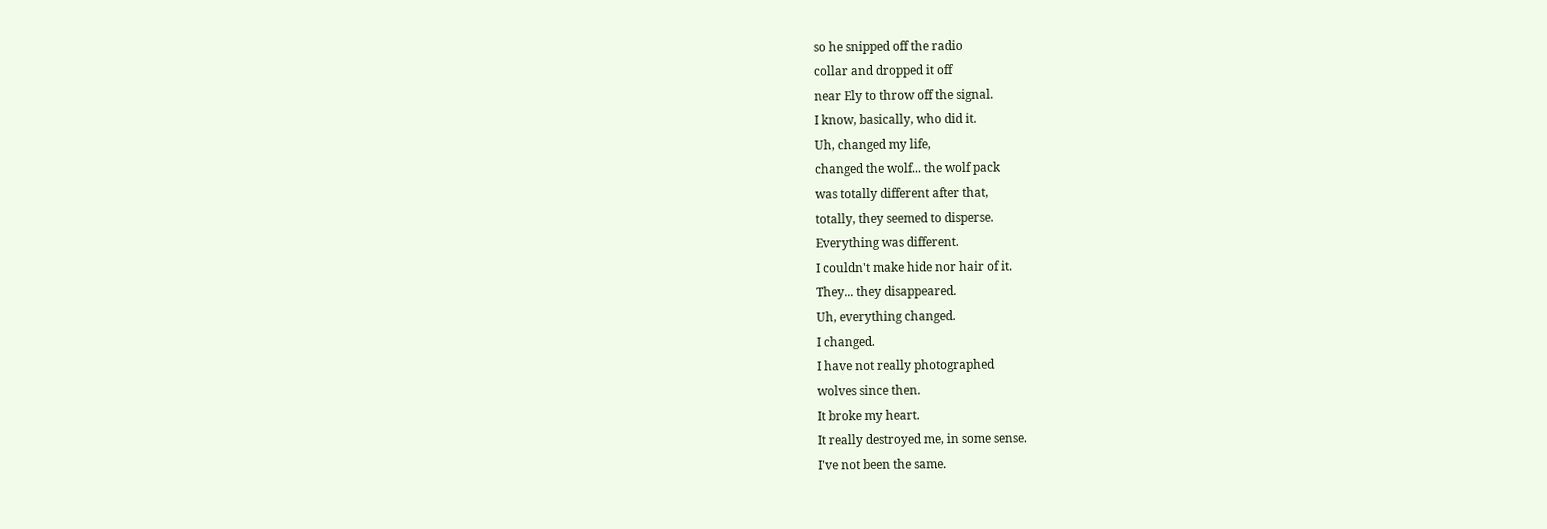so he snipped off the radio
collar and dropped it off
near Ely to throw off the signal.
I know, basically, who did it.
Uh, changed my life,
changed the wolf... the wolf pack
was totally different after that,
totally, they seemed to disperse.
Everything was different.
I couldn't make hide nor hair of it.
They... they disappeared.
Uh, everything changed.
I changed.
I have not really photographed
wolves since then.
It broke my heart.
It really destroyed me, in some sense.
I've not been the same.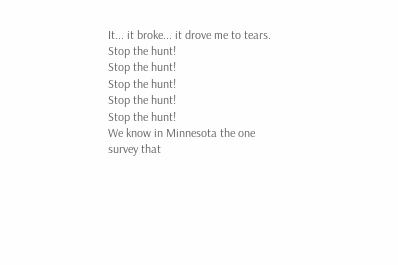It... it broke... it drove me to tears.
Stop the hunt!
Stop the hunt!
Stop the hunt!
Stop the hunt!
Stop the hunt!
We know in Minnesota the one
survey that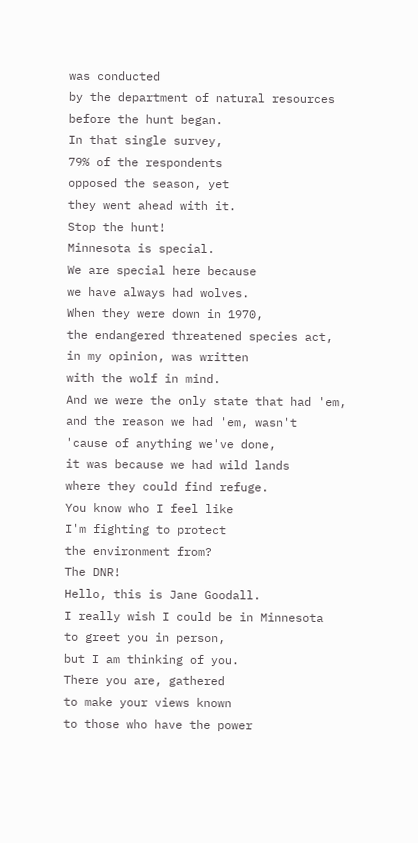was conducted
by the department of natural resources
before the hunt began.
In that single survey,
79% of the respondents
opposed the season, yet
they went ahead with it.
Stop the hunt!
Minnesota is special.
We are special here because
we have always had wolves.
When they were down in 1970,
the endangered threatened species act,
in my opinion, was written
with the wolf in mind.
And we were the only state that had 'em,
and the reason we had 'em, wasn't
'cause of anything we've done,
it was because we had wild lands
where they could find refuge.
You know who I feel like
I'm fighting to protect
the environment from?
The DNR!
Hello, this is Jane Goodall.
I really wish I could be in Minnesota
to greet you in person,
but I am thinking of you.
There you are, gathered
to make your views known
to those who have the power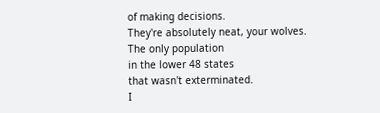of making decisions.
They're absolutely neat, your wolves.
The only population
in the lower 48 states
that wasn't exterminated.
I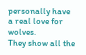personally have
a real love for wolves.
They show all the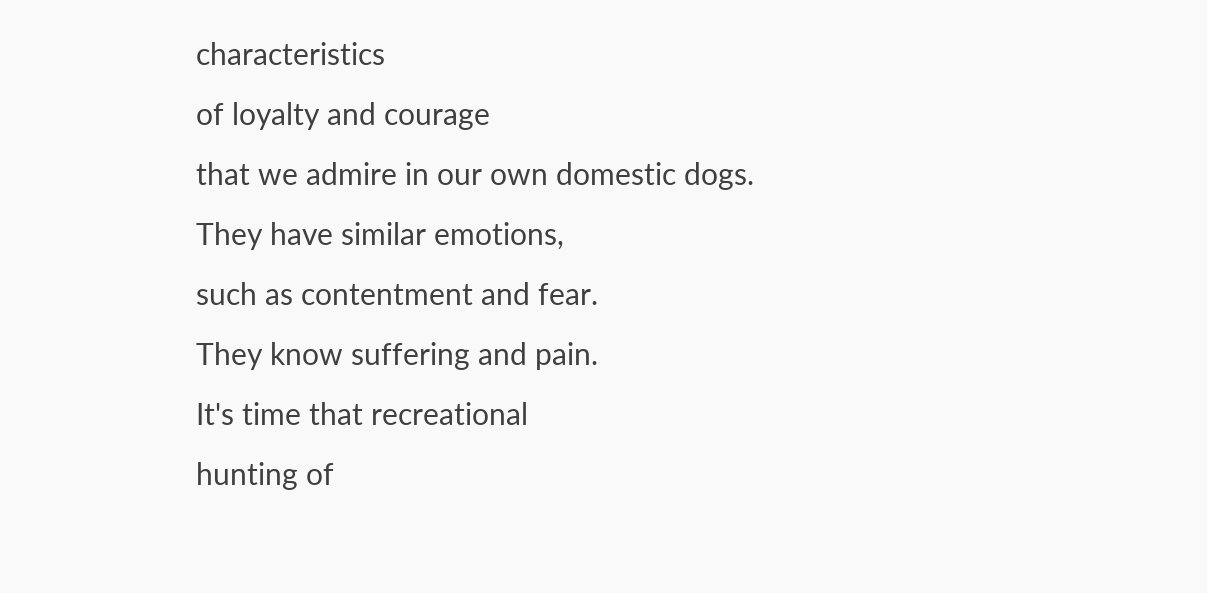characteristics
of loyalty and courage
that we admire in our own domestic dogs.
They have similar emotions,
such as contentment and fear.
They know suffering and pain.
It's time that recreational
hunting of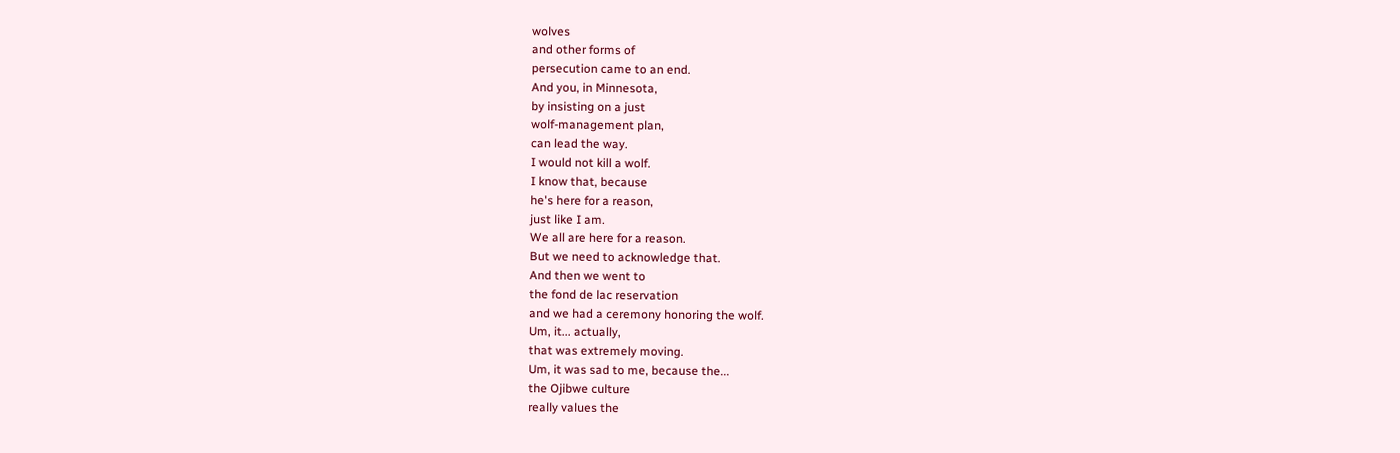wolves
and other forms of
persecution came to an end.
And you, in Minnesota,
by insisting on a just
wolf-management plan,
can lead the way.
I would not kill a wolf.
I know that, because
he's here for a reason,
just like I am.
We all are here for a reason.
But we need to acknowledge that.
And then we went to
the fond de lac reservation
and we had a ceremony honoring the wolf.
Um, it... actually,
that was extremely moving.
Um, it was sad to me, because the...
the Ojibwe culture
really values the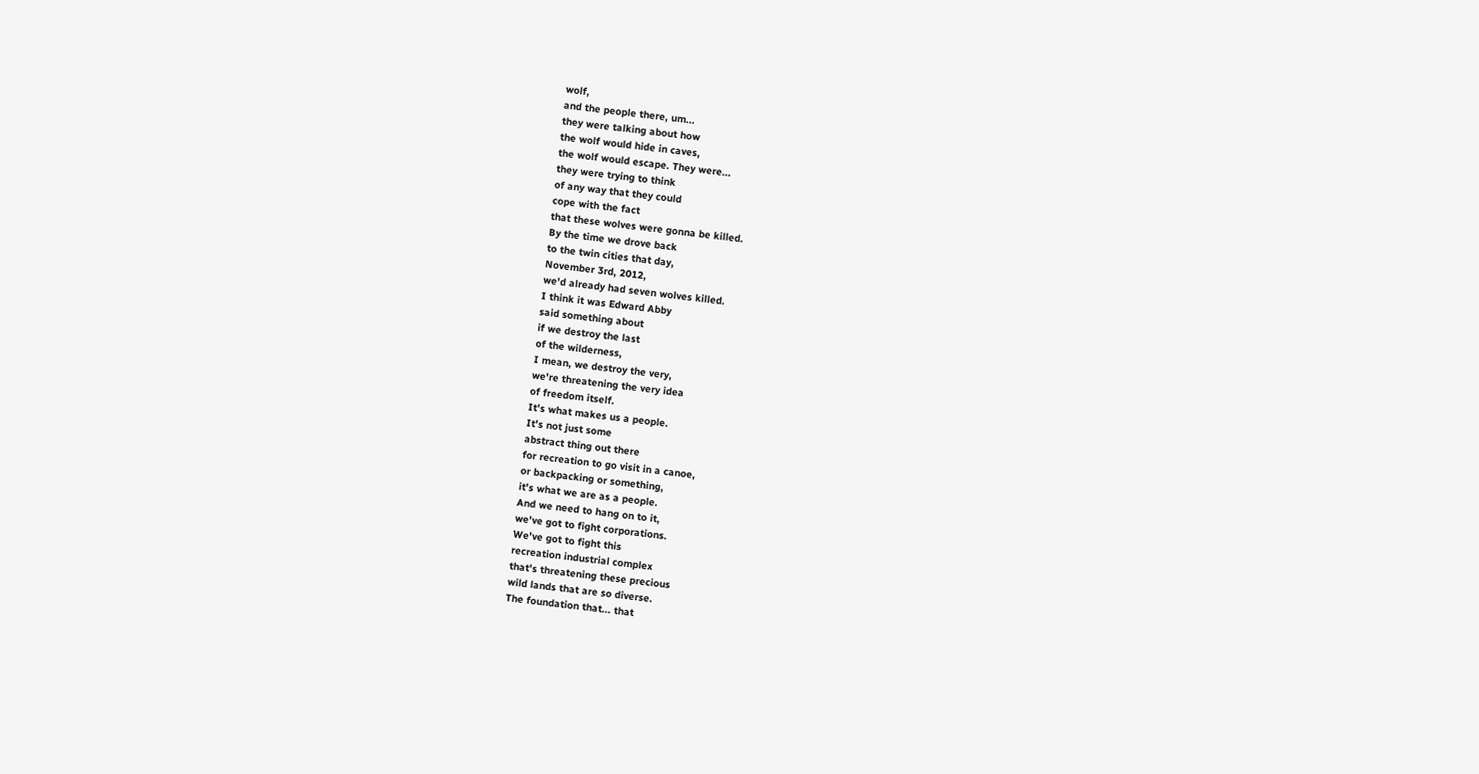wolf,
and the people there, um...
they were talking about how
the wolf would hide in caves,
the wolf would escape. They were...
they were trying to think
of any way that they could
cope with the fact
that these wolves were gonna be killed.
By the time we drove back
to the twin cities that day,
November 3rd, 2012,
we'd already had seven wolves killed.
I think it was Edward Abby
said something about
if we destroy the last
of the wilderness,
I mean, we destroy the very,
we're threatening the very idea
of freedom itself.
It's what makes us a people.
It's not just some
abstract thing out there
for recreation to go visit in a canoe,
or backpacking or something,
it's what we are as a people.
And we need to hang on to it,
we've got to fight corporations.
We've got to fight this
recreation industrial complex
that's threatening these precious
wild lands that are so diverse.
The foundation that... that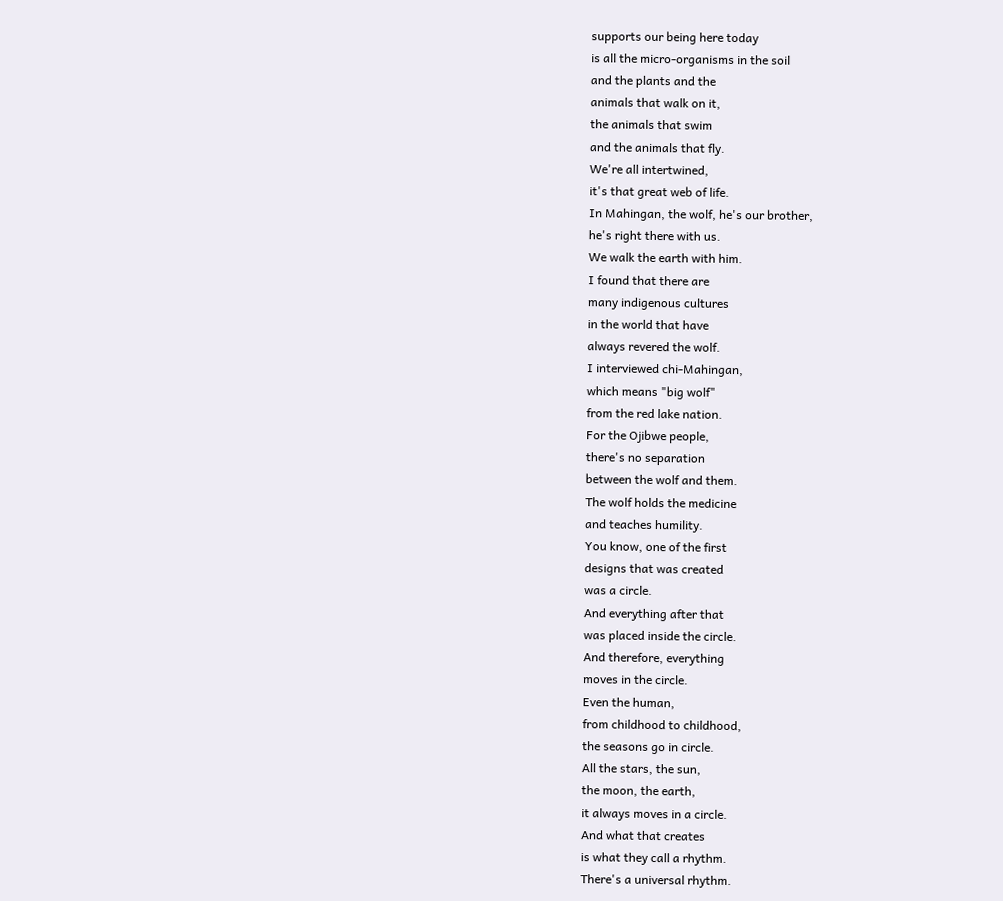supports our being here today
is all the micro-organisms in the soil
and the plants and the
animals that walk on it,
the animals that swim
and the animals that fly.
We're all intertwined,
it's that great web of life.
In Mahingan, the wolf, he's our brother,
he's right there with us.
We walk the earth with him.
I found that there are
many indigenous cultures
in the world that have
always revered the wolf.
I interviewed chi-Mahingan,
which means "big wolf"
from the red lake nation.
For the Ojibwe people,
there's no separation
between the wolf and them.
The wolf holds the medicine
and teaches humility.
You know, one of the first
designs that was created
was a circle.
And everything after that
was placed inside the circle.
And therefore, everything
moves in the circle.
Even the human,
from childhood to childhood,
the seasons go in circle.
All the stars, the sun,
the moon, the earth,
it always moves in a circle.
And what that creates
is what they call a rhythm.
There's a universal rhythm.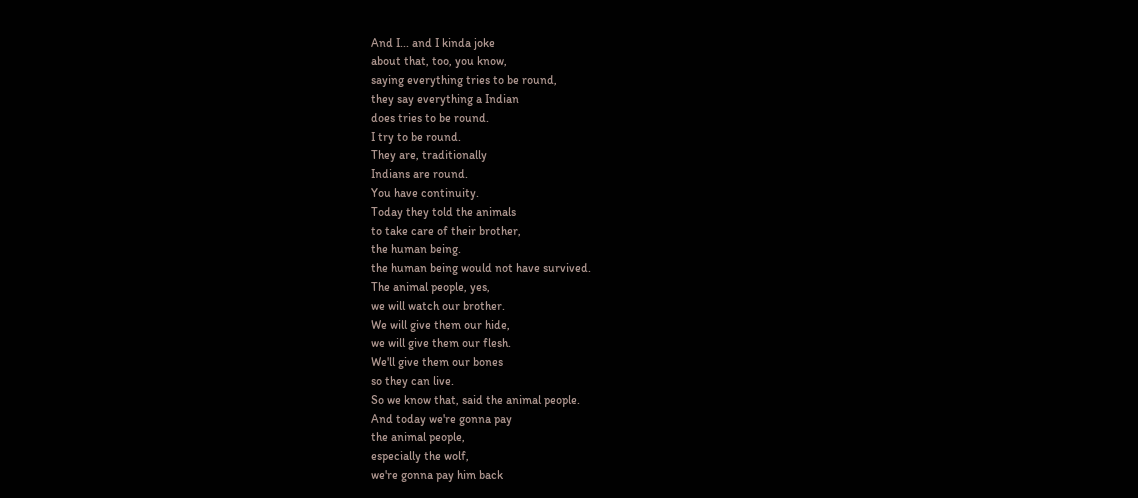And I... and I kinda joke
about that, too, you know,
saying everything tries to be round,
they say everything a Indian
does tries to be round.
I try to be round.
They are, traditionally
Indians are round.
You have continuity.
Today they told the animals
to take care of their brother,
the human being.
the human being would not have survived.
The animal people, yes,
we will watch our brother.
We will give them our hide,
we will give them our flesh.
We'll give them our bones
so they can live.
So we know that, said the animal people.
And today we're gonna pay
the animal people,
especially the wolf,
we're gonna pay him back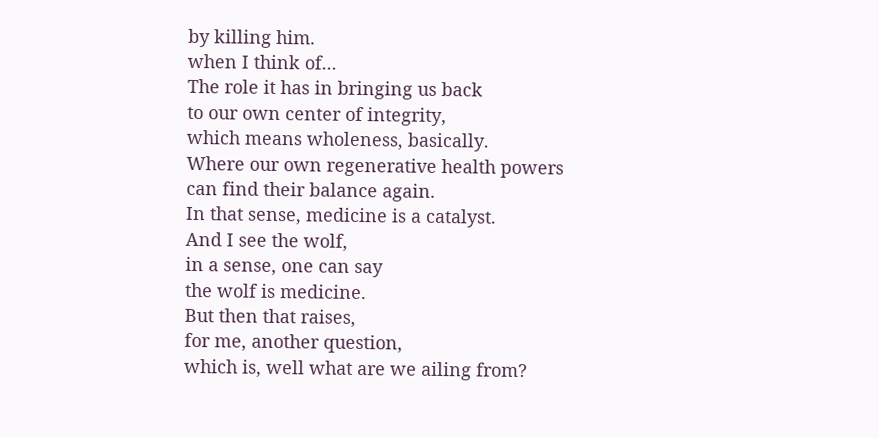by killing him.
when I think of...
The role it has in bringing us back
to our own center of integrity,
which means wholeness, basically.
Where our own regenerative health powers
can find their balance again.
In that sense, medicine is a catalyst.
And I see the wolf,
in a sense, one can say
the wolf is medicine.
But then that raises,
for me, another question,
which is, well what are we ailing from?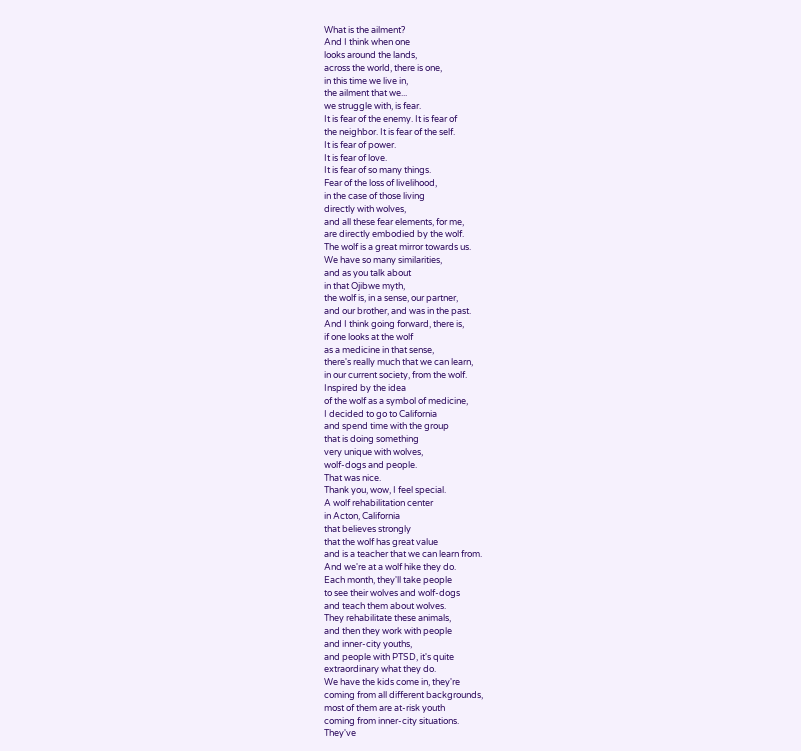What is the ailment?
And I think when one
looks around the lands,
across the world, there is one,
in this time we live in,
the ailment that we...
we struggle with, is fear.
It is fear of the enemy. It is fear of
the neighbor. It is fear of the self.
It is fear of power.
It is fear of love.
It is fear of so many things.
Fear of the loss of livelihood,
in the case of those living
directly with wolves,
and all these fear elements, for me,
are directly embodied by the wolf.
The wolf is a great mirror towards us.
We have so many similarities,
and as you talk about
in that Ojibwe myth,
the wolf is, in a sense, our partner,
and our brother, and was in the past.
And I think going forward, there is,
if one looks at the wolf
as a medicine in that sense,
there's really much that we can learn,
in our current society, from the wolf.
Inspired by the idea
of the wolf as a symbol of medicine,
I decided to go to California
and spend time with the group
that is doing something
very unique with wolves,
wolf-dogs and people.
That was nice.
Thank you, wow, I feel special.
A wolf rehabilitation center
in Acton, California
that believes strongly
that the wolf has great value
and is a teacher that we can learn from.
And we're at a wolf hike they do.
Each month, they'll take people
to see their wolves and wolf-dogs
and teach them about wolves.
They rehabilitate these animals,
and then they work with people
and inner-city youths,
and people with PTSD, it's quite
extraordinary what they do.
We have the kids come in, they're
coming from all different backgrounds,
most of them are at-risk youth
coming from inner-city situations.
They've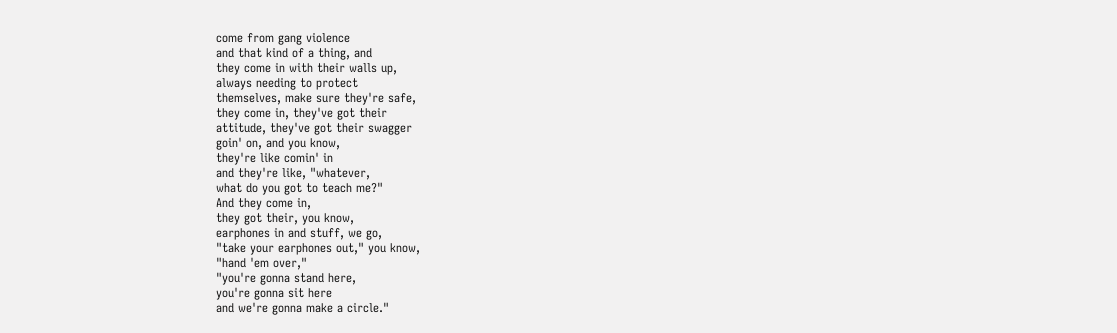come from gang violence
and that kind of a thing, and
they come in with their walls up,
always needing to protect
themselves, make sure they're safe,
they come in, they've got their
attitude, they've got their swagger
goin' on, and you know,
they're like comin' in
and they're like, "whatever,
what do you got to teach me?"
And they come in,
they got their, you know,
earphones in and stuff, we go,
"take your earphones out," you know,
"hand 'em over,"
"you're gonna stand here,
you're gonna sit here
and we're gonna make a circle."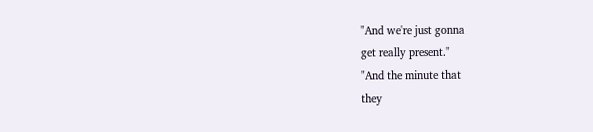"And we're just gonna
get really present."
"And the minute that
they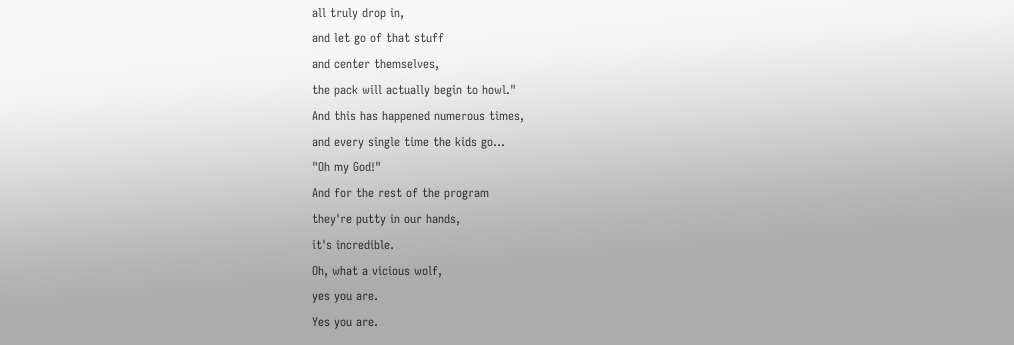all truly drop in,
and let go of that stuff
and center themselves,
the pack will actually begin to howl."
And this has happened numerous times,
and every single time the kids go...
"Oh my God!"
And for the rest of the program
they're putty in our hands,
it's incredible.
Oh, what a vicious wolf,
yes you are.
Yes you are.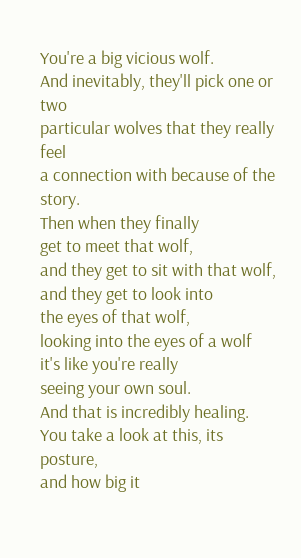You're a big vicious wolf.
And inevitably, they'll pick one or two
particular wolves that they really feel
a connection with because of the story.
Then when they finally
get to meet that wolf,
and they get to sit with that wolf,
and they get to look into
the eyes of that wolf,
looking into the eyes of a wolf
it's like you're really
seeing your own soul.
And that is incredibly healing.
You take a look at this, its posture,
and how big it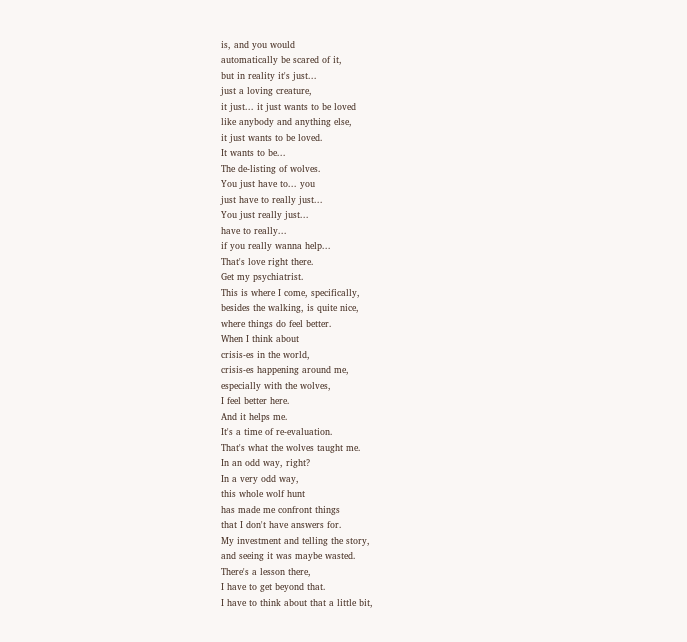is, and you would
automatically be scared of it,
but in reality it's just...
just a loving creature,
it just... it just wants to be loved
like anybody and anything else,
it just wants to be loved.
It wants to be...
The de-listing of wolves.
You just have to... you
just have to really just...
You just really just...
have to really...
if you really wanna help...
That's love right there.
Get my psychiatrist.
This is where I come, specifically,
besides the walking, is quite nice,
where things do feel better.
When I think about
crisis-es in the world,
crisis-es happening around me,
especially with the wolves,
I feel better here.
And it helps me.
It's a time of re-evaluation.
That's what the wolves taught me.
In an odd way, right?
In a very odd way,
this whole wolf hunt
has made me confront things
that I don't have answers for.
My investment and telling the story,
and seeing it was maybe wasted.
There's a lesson there,
I have to get beyond that.
I have to think about that a little bit,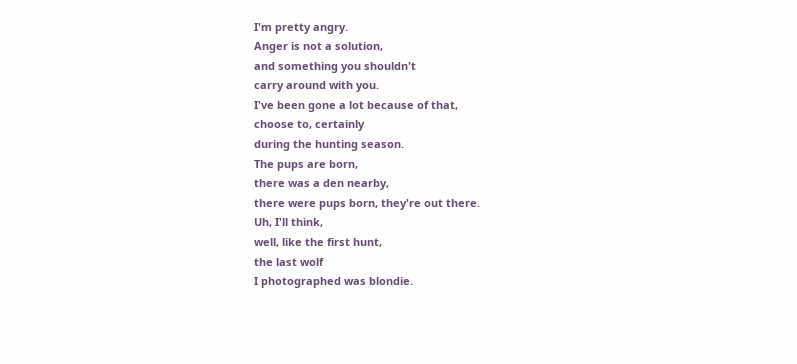I'm pretty angry.
Anger is not a solution,
and something you shouldn't
carry around with you.
I've been gone a lot because of that,
choose to, certainly
during the hunting season.
The pups are born,
there was a den nearby,
there were pups born, they're out there.
Uh, I'll think,
well, like the first hunt,
the last wolf
I photographed was blondie.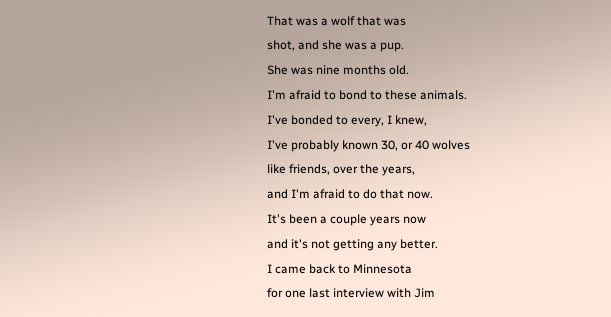That was a wolf that was
shot, and she was a pup.
She was nine months old.
I'm afraid to bond to these animals.
I've bonded to every, I knew,
I've probably known 30, or 40 wolves
like friends, over the years,
and I'm afraid to do that now.
It's been a couple years now
and it's not getting any better.
I came back to Minnesota
for one last interview with Jim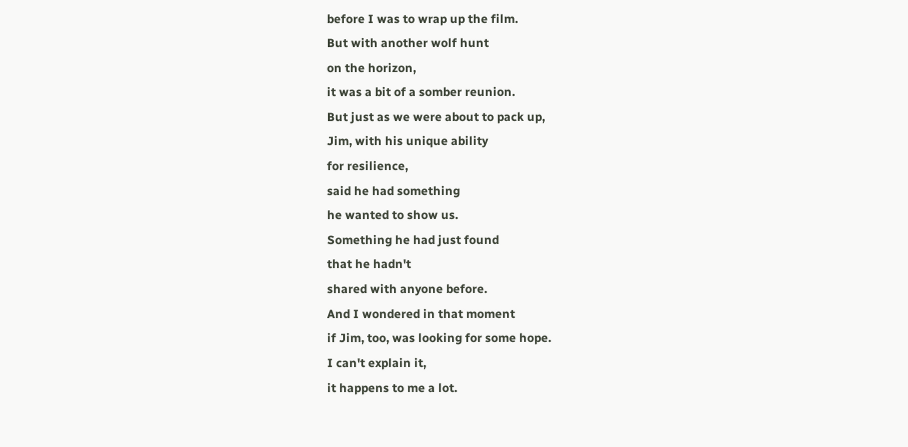before I was to wrap up the film.
But with another wolf hunt
on the horizon,
it was a bit of a somber reunion.
But just as we were about to pack up,
Jim, with his unique ability
for resilience,
said he had something
he wanted to show us.
Something he had just found
that he hadn't
shared with anyone before.
And I wondered in that moment
if Jim, too, was looking for some hope.
I can't explain it,
it happens to me a lot.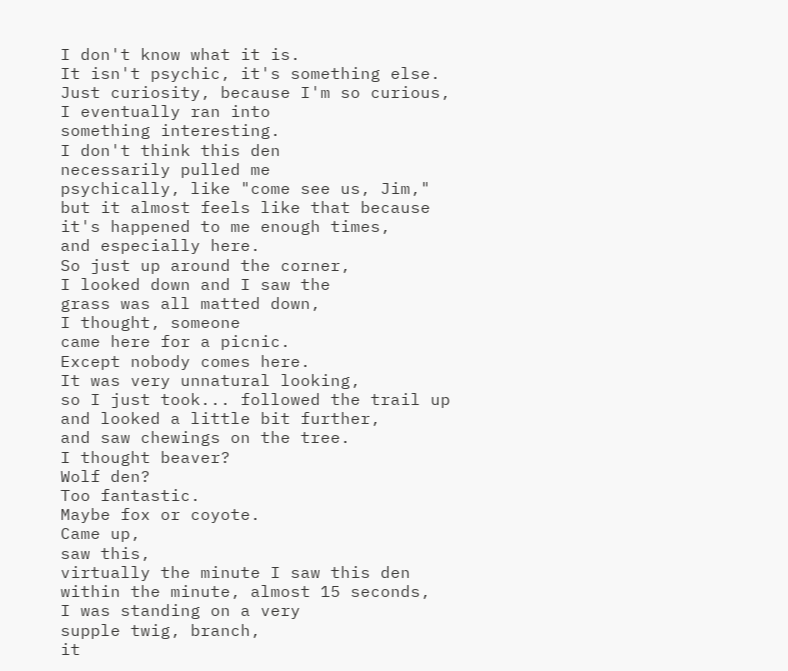I don't know what it is.
It isn't psychic, it's something else.
Just curiosity, because I'm so curious,
I eventually ran into
something interesting.
I don't think this den
necessarily pulled me
psychically, like "come see us, Jim,"
but it almost feels like that because
it's happened to me enough times,
and especially here.
So just up around the corner,
I looked down and I saw the
grass was all matted down,
I thought, someone
came here for a picnic.
Except nobody comes here.
It was very unnatural looking,
so I just took... followed the trail up
and looked a little bit further,
and saw chewings on the tree.
I thought beaver?
Wolf den?
Too fantastic.
Maybe fox or coyote.
Came up,
saw this,
virtually the minute I saw this den
within the minute, almost 15 seconds,
I was standing on a very
supple twig, branch,
it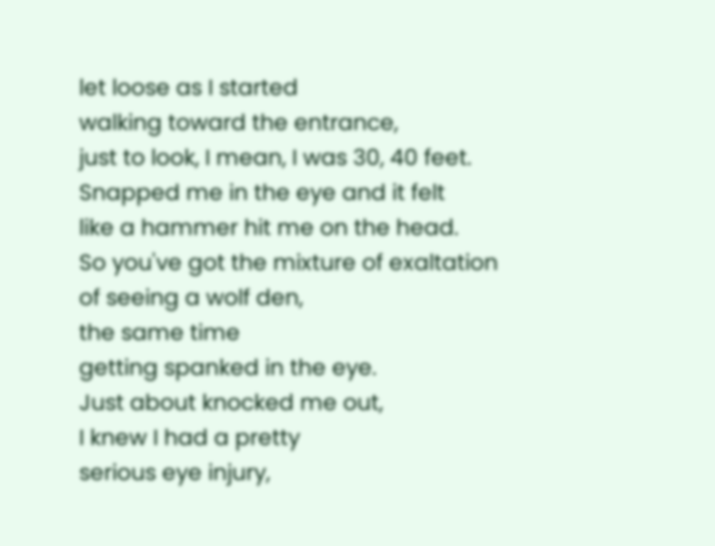let loose as I started
walking toward the entrance,
just to look, I mean, I was 30, 40 feet.
Snapped me in the eye and it felt
like a hammer hit me on the head.
So you've got the mixture of exaltation
of seeing a wolf den,
the same time
getting spanked in the eye.
Just about knocked me out,
I knew I had a pretty
serious eye injury,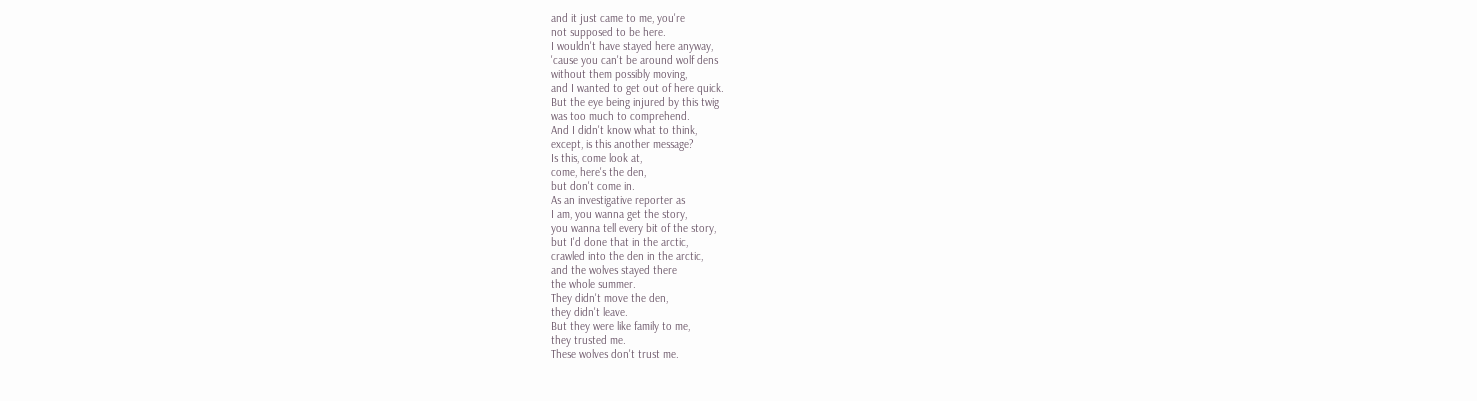and it just came to me, you're
not supposed to be here.
I wouldn't have stayed here anyway,
'cause you can't be around wolf dens
without them possibly moving,
and I wanted to get out of here quick.
But the eye being injured by this twig
was too much to comprehend.
And I didn't know what to think,
except, is this another message?
Is this, come look at,
come, here's the den,
but don't come in.
As an investigative reporter as
I am, you wanna get the story,
you wanna tell every bit of the story,
but I'd done that in the arctic,
crawled into the den in the arctic,
and the wolves stayed there
the whole summer.
They didn't move the den,
they didn't leave.
But they were like family to me,
they trusted me.
These wolves don't trust me.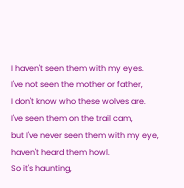I haven't seen them with my eyes.
I've not seen the mother or father,
I don't know who these wolves are.
I've seen them on the trail cam,
but I've never seen them with my eye,
haven't heard them howl.
So it's haunting,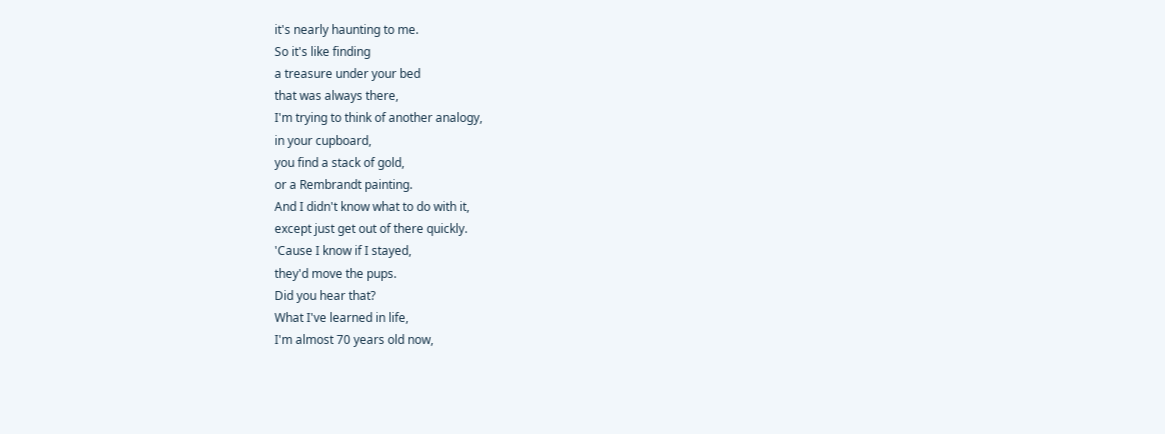it's nearly haunting to me.
So it's like finding
a treasure under your bed
that was always there,
I'm trying to think of another analogy,
in your cupboard,
you find a stack of gold,
or a Rembrandt painting.
And I didn't know what to do with it,
except just get out of there quickly.
'Cause I know if I stayed,
they'd move the pups.
Did you hear that?
What I've learned in life,
I'm almost 70 years old now,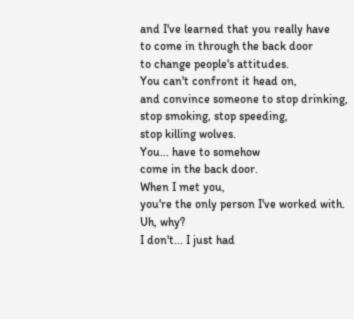and I've learned that you really have
to come in through the back door
to change people's attitudes.
You can't confront it head on,
and convince someone to stop drinking,
stop smoking, stop speeding,
stop killing wolves.
You... have to somehow
come in the back door.
When I met you,
you're the only person I've worked with.
Uh, why?
I don't... I just had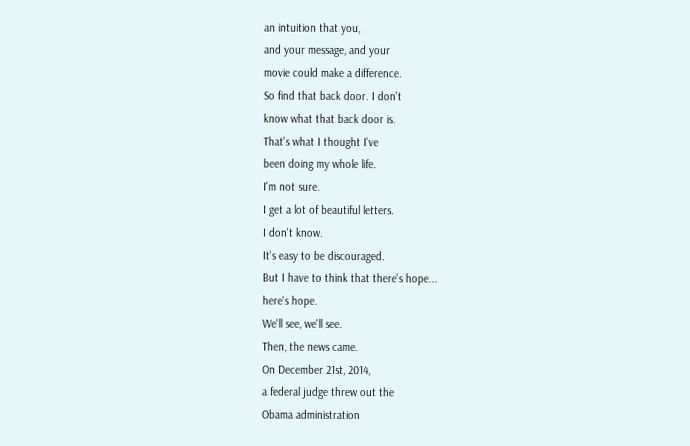an intuition that you,
and your message, and your
movie could make a difference.
So find that back door. I don't
know what that back door is.
That's what I thought I've
been doing my whole life.
I'm not sure.
I get a lot of beautiful letters.
I don't know.
It's easy to be discouraged.
But I have to think that there's hope...
here's hope.
We'll see, we'll see.
Then, the news came.
On December 21st, 2014,
a federal judge threw out the
Obama administration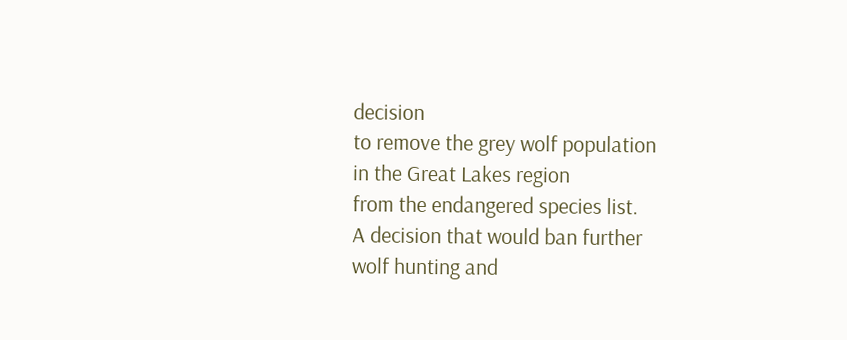decision
to remove the grey wolf population
in the Great Lakes region
from the endangered species list.
A decision that would ban further
wolf hunting and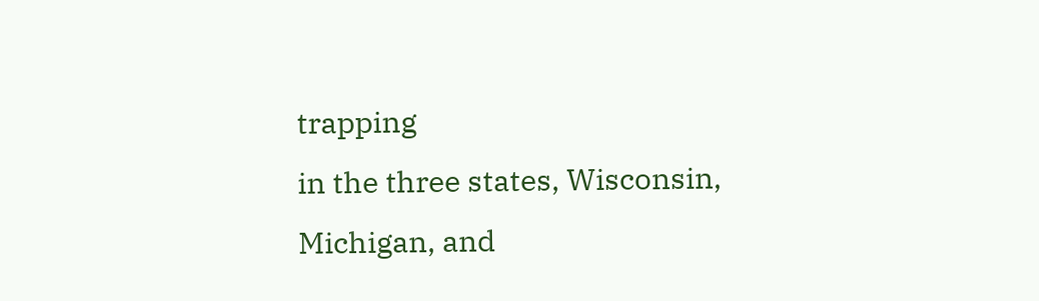trapping
in the three states, Wisconsin,
Michigan, and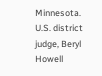Minnesota.
U.S. district judge, Beryl Howell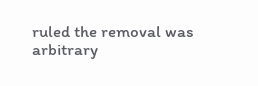ruled the removal was
arbitrary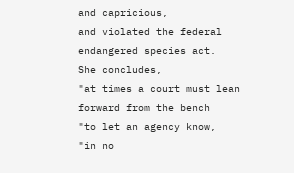and capricious,
and violated the federal
endangered species act.
She concludes,
"at times a court must lean
forward from the bench
"to let an agency know,
"in no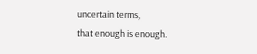uncertain terms,
that enough is enough.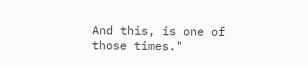And this, is one of those times."